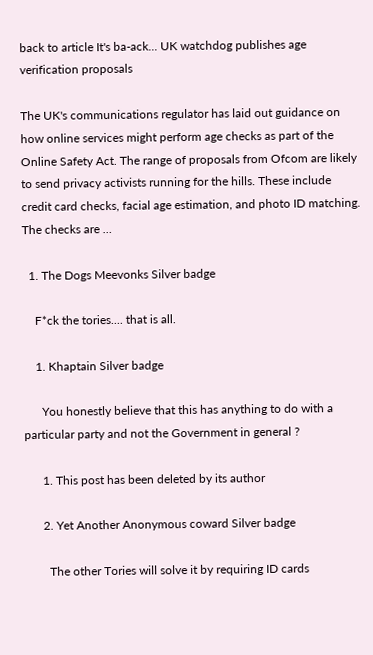back to article It's ba-ack... UK watchdog publishes age verification proposals

The UK's communications regulator has laid out guidance on how online services might perform age checks as part of the Online Safety Act. The range of proposals from Ofcom are likely to send privacy activists running for the hills. These include credit card checks, facial age estimation, and photo ID matching. The checks are …

  1. The Dogs Meevonks Silver badge

    F*ck the tories.... that is all.

    1. Khaptain Silver badge

      You honestly believe that this has anything to do with a particular party and not the Government in general ?

      1. This post has been deleted by its author

      2. Yet Another Anonymous coward Silver badge

        The other Tories will solve it by requiring ID cards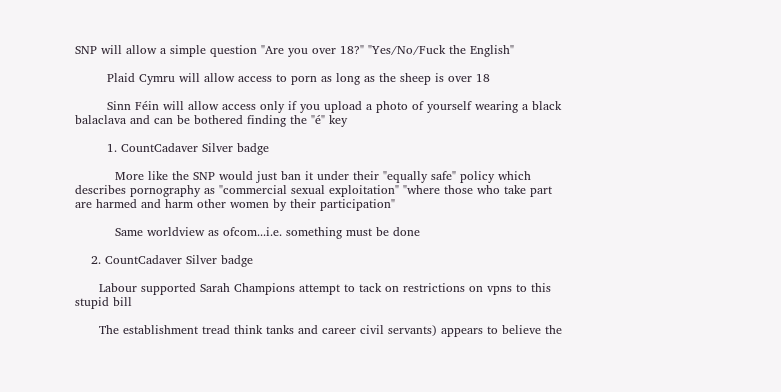SNP will allow a simple question "Are you over 18?" "Yes/No/Fuck the English"

        Plaid Cymru will allow access to porn as long as the sheep is over 18

        Sinn Féin will allow access only if you upload a photo of yourself wearing a black balaclava and can be bothered finding the "é" key

        1. CountCadaver Silver badge

          More like the SNP would just ban it under their "equally safe" policy which describes pornography as "commercial sexual exploitation" "where those who take part are harmed and harm other women by their participation"

          Same worldview as ofcom...i.e. something must be done

    2. CountCadaver Silver badge

      Labour supported Sarah Champions attempt to tack on restrictions on vpns to this stupid bill

      The establishment tread think tanks and career civil servants) appears to believe the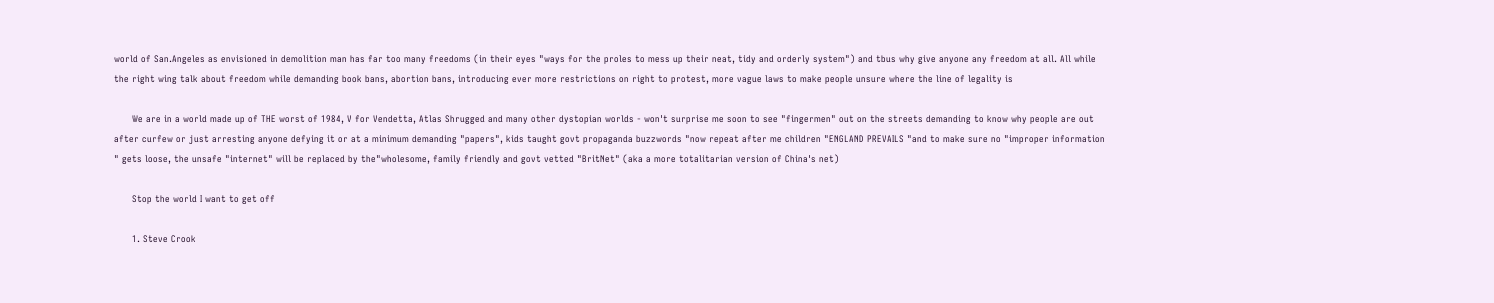world of San.Angeles as envisioned in demolition man has far too many freedoms (in their eyes "ways for the proles to mess up their neat, tidy and orderly system") and tbus why give anyone any freedom at all. All while the right wing talk about freedom while demanding book bans, abortion bans, introducing ever more restrictions on right to protest, more vague laws to make people unsure where the line of legality is

      We are in a world made up of THE worst of 1984, V for Vendetta, Atlas Shrugged and many other dystopian worlds - won't surprise me soon to see "fingermen" out on the streets demanding to know why people are out after curfew or just arresting anyone defying it or at a minimum demanding "papers", kids taught govt propaganda buzzwords "now repeat after me children "ENGLAND PREVAILS "and to make sure no "improper information " gets loose, the unsafe "internet" will be replaced by the"wholesome, family friendly and govt vetted "BritNet" (aka a more totalitarian version of China's net)

      Stop the world I want to get off

      1. Steve Crook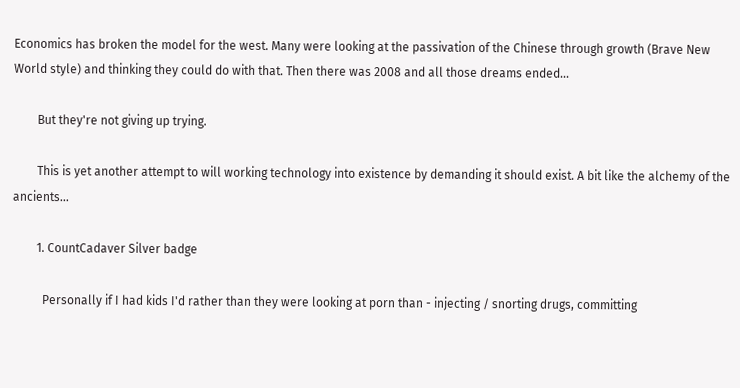Economics has broken the model for the west. Many were looking at the passivation of the Chinese through growth (Brave New World style) and thinking they could do with that. Then there was 2008 and all those dreams ended...

        But they're not giving up trying.

        This is yet another attempt to will working technology into existence by demanding it should exist. A bit like the alchemy of the ancients...

        1. CountCadaver Silver badge

          Personally if I had kids I'd rather than they were looking at porn than - injecting / snorting drugs, committing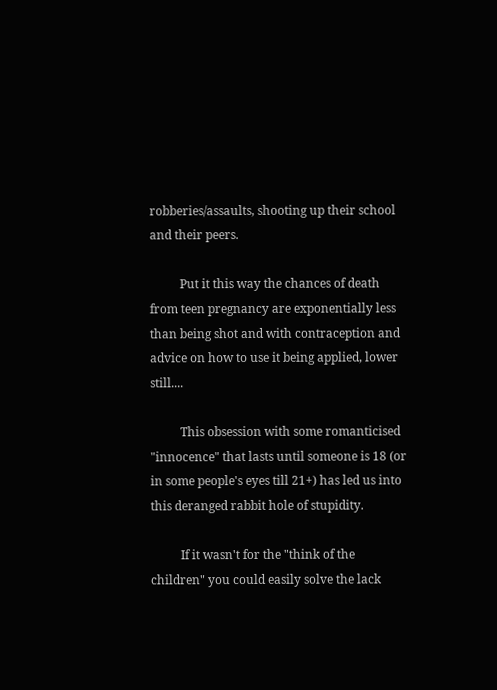robberies/assaults, shooting up their school and their peers.

          Put it this way the chances of death from teen pregnancy are exponentially less than being shot and with contraception and advice on how to use it being applied, lower still....

          This obsession with some romanticised "innocence" that lasts until someone is 18 (or in some people's eyes till 21+) has led us into this deranged rabbit hole of stupidity.

          If it wasn't for the "think of the children" you could easily solve the lack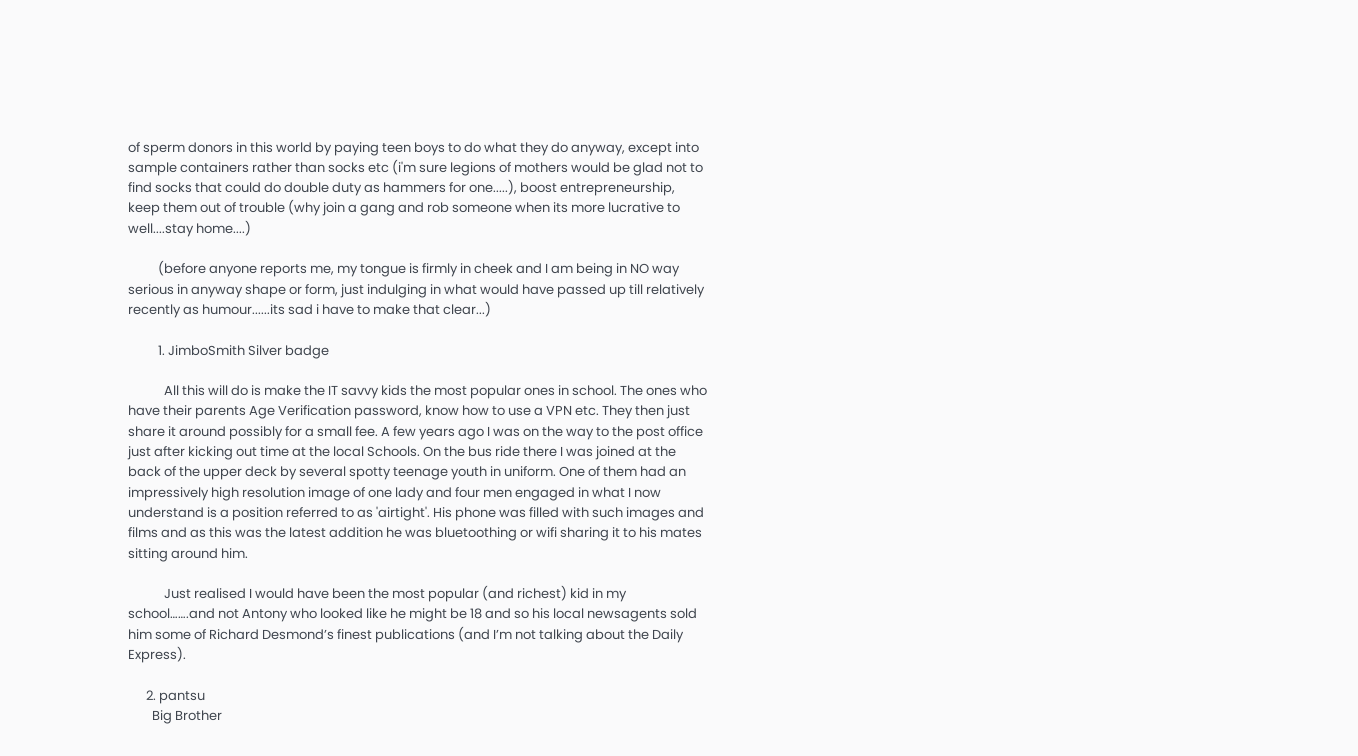of sperm donors in this world by paying teen boys to do what they do anyway, except into sample containers rather than socks etc (i'm sure legions of mothers would be glad not to find socks that could do double duty as hammers for one.....), boost entrepreneurship, keep them out of trouble (why join a gang and rob someone when its more lucrative to well....stay home....)

          (before anyone reports me, my tongue is firmly in cheek and I am being in NO way serious in anyway shape or form, just indulging in what would have passed up till relatively recently as humour......its sad i have to make that clear...)

          1. JimboSmith Silver badge

            All this will do is make the IT savvy kids the most popular ones in school. The ones who have their parents Age Verification password, know how to use a VPN etc. They then just share it around possibly for a small fee. A few years ago I was on the way to the post office just after kicking out time at the local Schools. On the bus ride there I was joined at the back of the upper deck by several spotty teenage youth in uniform. One of them had an impressively high resolution image of one lady and four men engaged in what I now understand is a position referred to as 'airtight'. His phone was filled with such images and films and as this was the latest addition he was bluetoothing or wifi sharing it to his mates sitting around him.

            Just realised I would have been the most popular (and richest) kid in my school…….and not Antony who looked like he might be 18 and so his local newsagents sold him some of Richard Desmond’s finest publications (and I’m not talking about the Daily Express).

      2. pantsu
        Big Brother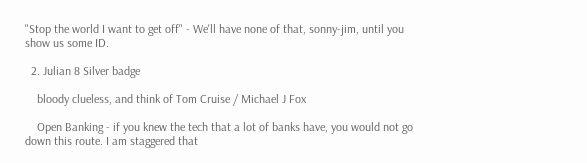"Stop the world I want to get off" - We'll have none of that, sonny-jim, until you show us some ID.

  2. Julian 8 Silver badge

    bloody clueless, and think of Tom Cruise / Michael J Fox

    Open Banking - if you knew the tech that a lot of banks have, you would not go down this route. I am staggered that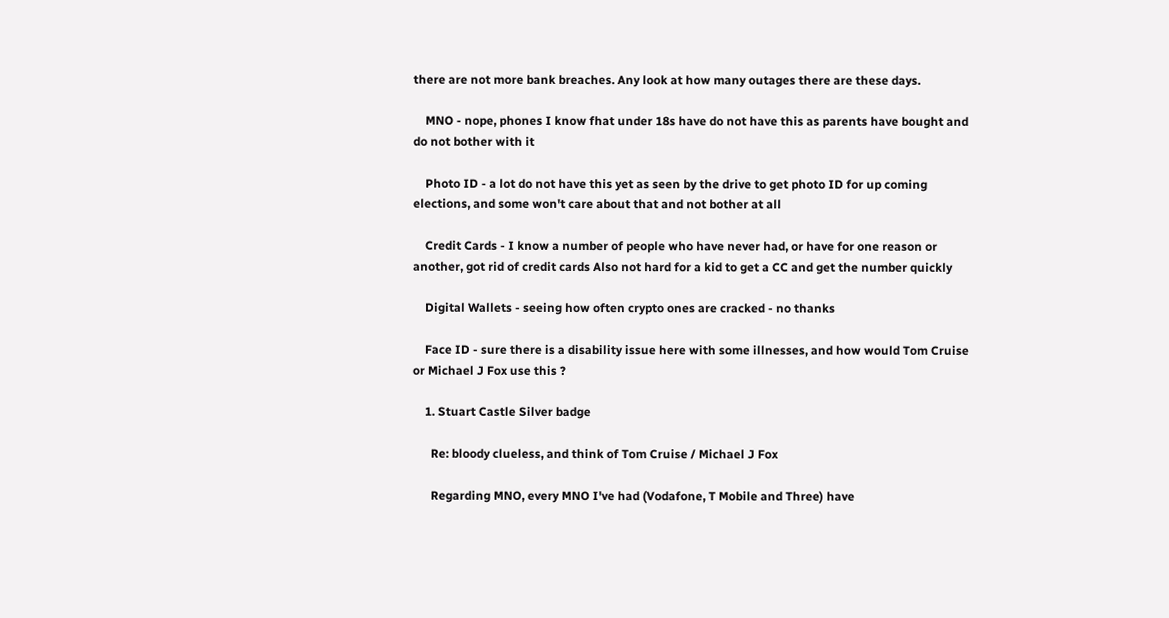there are not more bank breaches. Any look at how many outages there are these days.

    MNO - nope, phones I know fhat under 18s have do not have this as parents have bought and do not bother with it

    Photo ID - a lot do not have this yet as seen by the drive to get photo ID for up coming elections, and some won't care about that and not bother at all

    Credit Cards - I know a number of people who have never had, or have for one reason or another, got rid of credit cards Also not hard for a kid to get a CC and get the number quickly

    Digital Wallets - seeing how often crypto ones are cracked - no thanks

    Face ID - sure there is a disability issue here with some illnesses, and how would Tom Cruise or Michael J Fox use this ?

    1. Stuart Castle Silver badge

      Re: bloody clueless, and think of Tom Cruise / Michael J Fox

      Regarding MNO, every MNO I've had (Vodafone, T Mobile and Three) have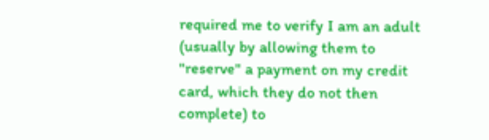required me to verify I am an adult (usually by allowing them to "reserve" a payment on my credit card, which they do not then complete) to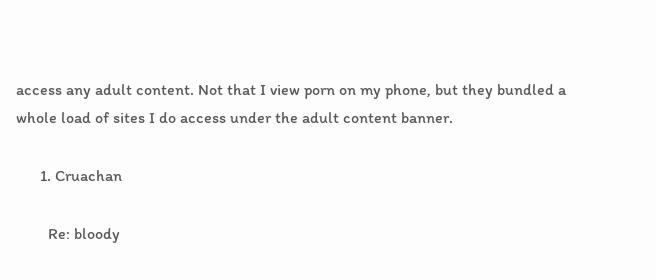access any adult content. Not that I view porn on my phone, but they bundled a whole load of sites I do access under the adult content banner.

      1. Cruachan

        Re: bloody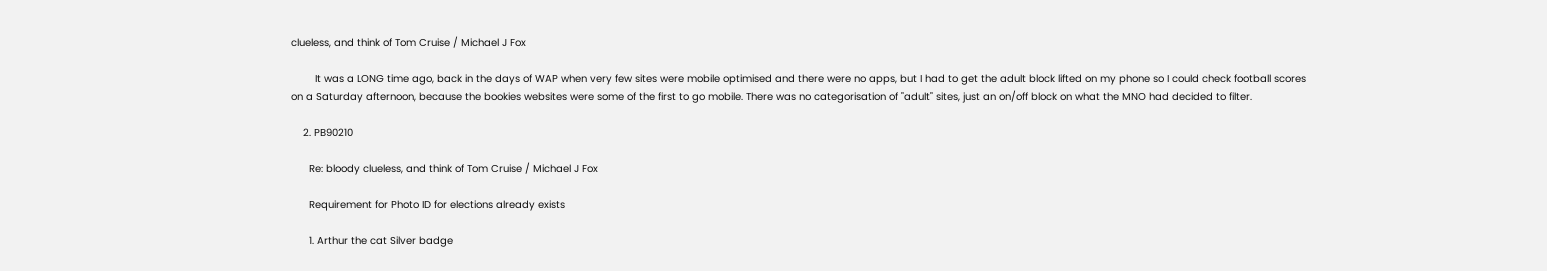clueless, and think of Tom Cruise / Michael J Fox

        It was a LONG time ago, back in the days of WAP when very few sites were mobile optimised and there were no apps, but I had to get the adult block lifted on my phone so I could check football scores on a Saturday afternoon, because the bookies websites were some of the first to go mobile. There was no categorisation of "adult" sites, just an on/off block on what the MNO had decided to filter.

    2. PB90210

      Re: bloody clueless, and think of Tom Cruise / Michael J Fox

      Requirement for Photo ID for elections already exists

      1. Arthur the cat Silver badge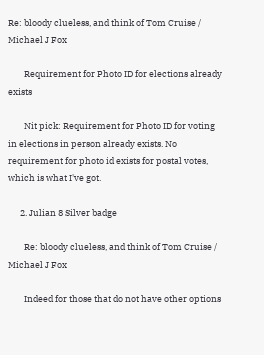Re: bloody clueless, and think of Tom Cruise / Michael J Fox

        Requirement for Photo ID for elections already exists

        Nit pick: Requirement for Photo ID for voting in elections in person already exists. No requirement for photo id exists for postal votes, which is what I've got.

      2. Julian 8 Silver badge

        Re: bloody clueless, and think of Tom Cruise / Michael J Fox

        Indeed for those that do not have other options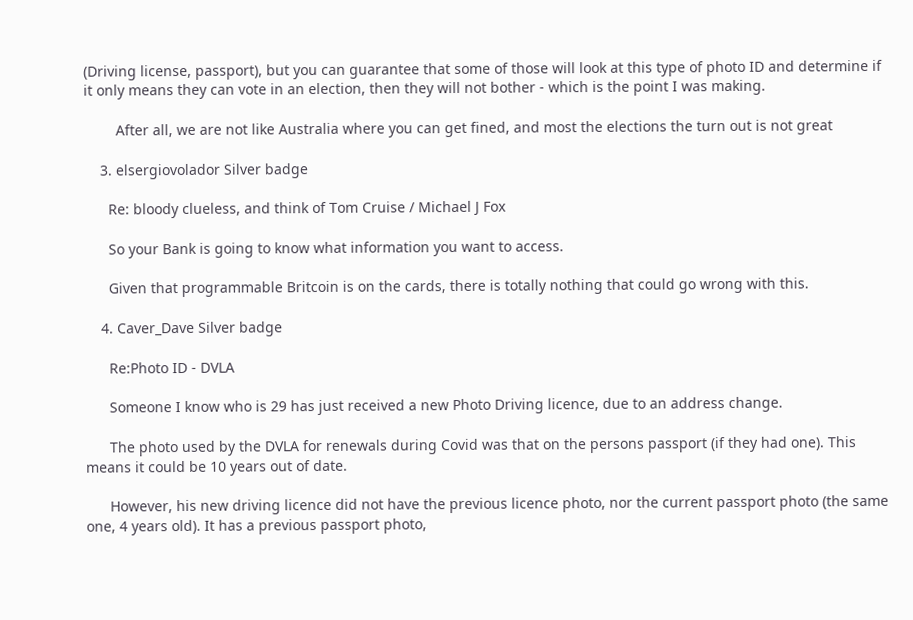(Driving license, passport), but you can guarantee that some of those will look at this type of photo ID and determine if it only means they can vote in an election, then they will not bother - which is the point I was making.

        After all, we are not like Australia where you can get fined, and most the elections the turn out is not great

    3. elsergiovolador Silver badge

      Re: bloody clueless, and think of Tom Cruise / Michael J Fox

      So your Bank is going to know what information you want to access.

      Given that programmable Britcoin is on the cards, there is totally nothing that could go wrong with this.

    4. Caver_Dave Silver badge

      Re:Photo ID - DVLA

      Someone I know who is 29 has just received a new Photo Driving licence, due to an address change.

      The photo used by the DVLA for renewals during Covid was that on the persons passport (if they had one). This means it could be 10 years out of date.

      However, his new driving licence did not have the previous licence photo, nor the current passport photo (the same one, 4 years old). It has a previous passport photo,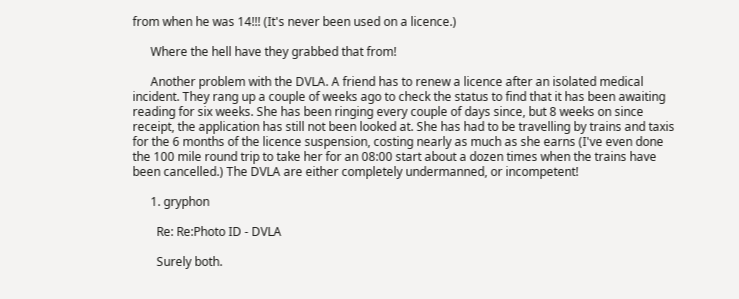from when he was 14!!! (It's never been used on a licence.)

      Where the hell have they grabbed that from!

      Another problem with the DVLA. A friend has to renew a licence after an isolated medical incident. They rang up a couple of weeks ago to check the status to find that it has been awaiting reading for six weeks. She has been ringing every couple of days since, but 8 weeks on since receipt, the application has still not been looked at. She has had to be travelling by trains and taxis for the 6 months of the licence suspension, costing nearly as much as she earns (I've even done the 100 mile round trip to take her for an 08:00 start about a dozen times when the trains have been cancelled.) The DVLA are either completely undermanned, or incompetent!

      1. gryphon

        Re: Re:Photo ID - DVLA

        Surely both.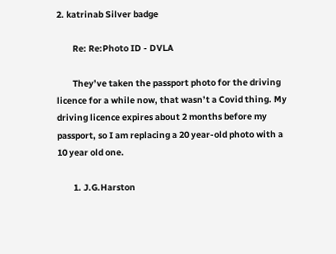2. katrinab Silver badge

        Re: Re:Photo ID - DVLA

        They’ve taken the passport photo for the driving licence for a while now, that wasn’t a Covid thing. My driving licence expires about 2 months before my passport, so I am replacing a 20 year-old photo with a 10 year old one.

        1. J.G.Harston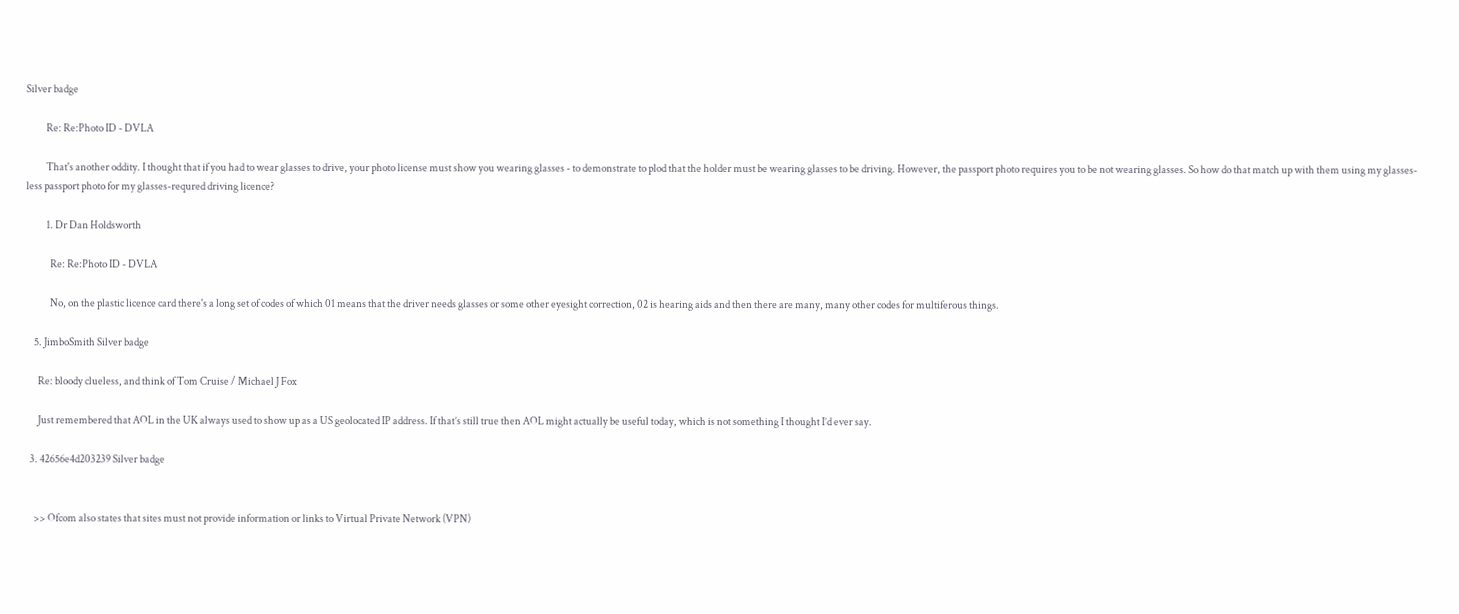Silver badge

          Re: Re:Photo ID - DVLA

          That's another oddity. I thought that if you had to wear glasses to drive, your photo license must show you wearing glasses - to demonstrate to plod that the holder must be wearing glasses to be driving. However, the passport photo requires you to be not wearing glasses. So how do that match up with them using my glasses-less passport photo for my glasses-requred driving licence?

          1. Dr Dan Holdsworth

            Re: Re:Photo ID - DVLA

            No, on the plastic licence card there's a long set of codes of which 01 means that the driver needs glasses or some other eyesight correction, 02 is hearing aids and then there are many, many other codes for multiferous things.

    5. JimboSmith Silver badge

      Re: bloody clueless, and think of Tom Cruise / Michael J Fox

      Just remembered that AOL in the UK always used to show up as a US geolocated IP address. If that’s still true then AOL might actually be useful today, which is not something I thought I’d ever say.

  3. 42656e4d203239 Silver badge


    >> Ofcom also states that sites must not provide information or links to Virtual Private Network (VPN)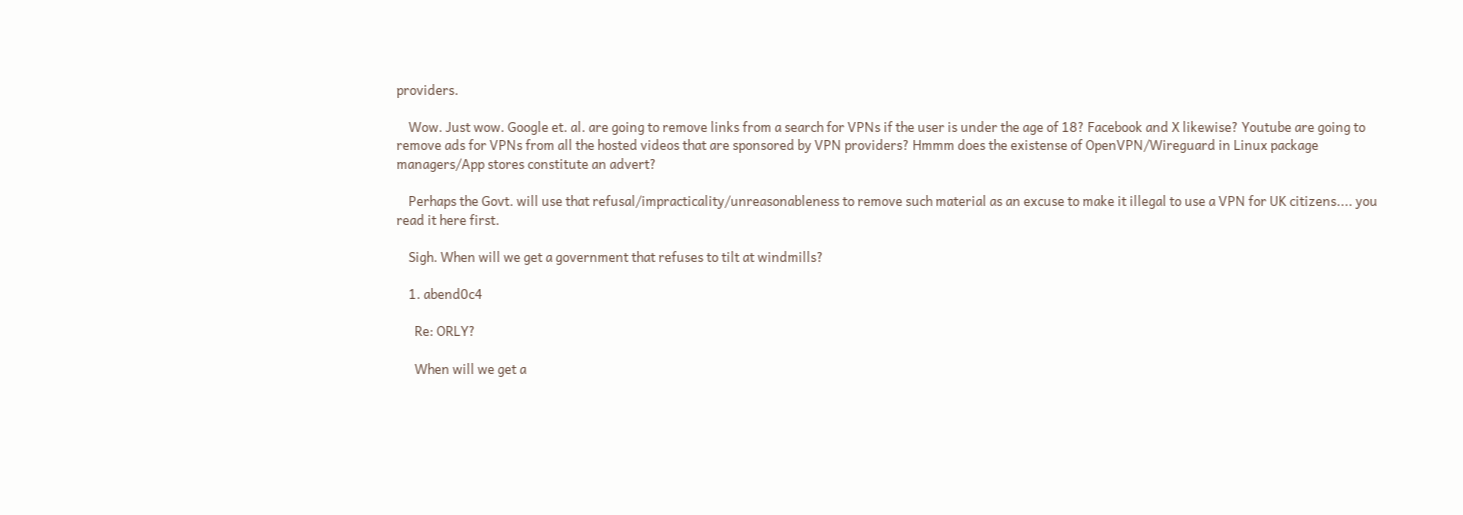providers.

    Wow. Just wow. Google et. al. are going to remove links from a search for VPNs if the user is under the age of 18? Facebook and X likewise? Youtube are going to remove ads for VPNs from all the hosted videos that are sponsored by VPN providers? Hmmm does the existense of OpenVPN/Wireguard in Linux package managers/App stores constitute an advert?

    Perhaps the Govt. will use that refusal/impracticality/unreasonableness to remove such material as an excuse to make it illegal to use a VPN for UK citizens.... you read it here first.

    Sigh. When will we get a government that refuses to tilt at windmills?

    1. abend0c4

      Re: ORLY?

      When will we get a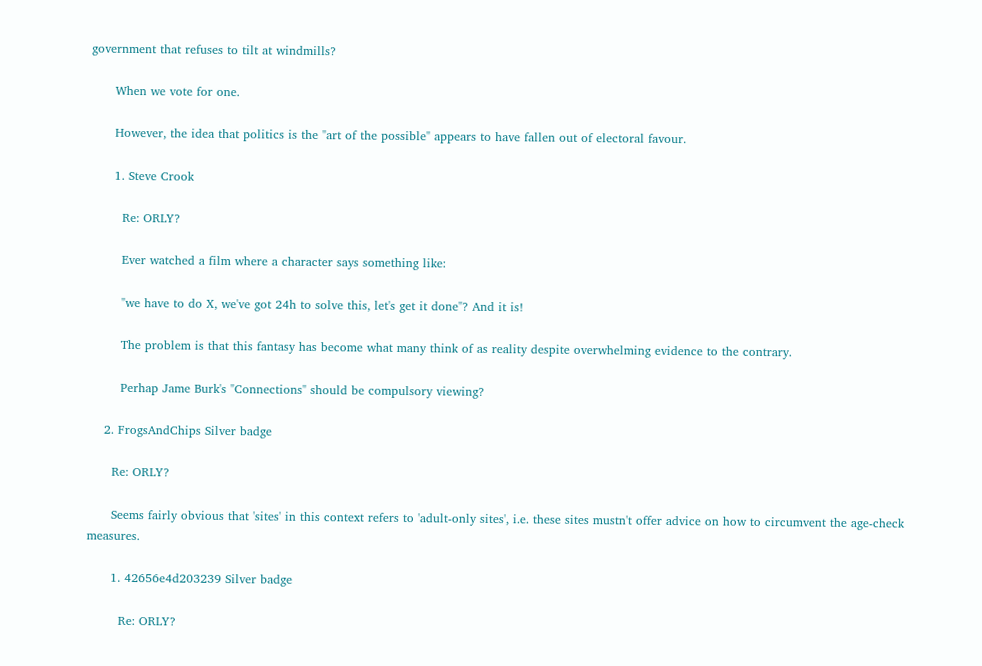government that refuses to tilt at windmills?

      When we vote for one.

      However, the idea that politics is the "art of the possible" appears to have fallen out of electoral favour.

      1. Steve Crook

        Re: ORLY?

        Ever watched a film where a character says something like:

        "we have to do X, we've got 24h to solve this, let's get it done"? And it is!

        The problem is that this fantasy has become what many think of as reality despite overwhelming evidence to the contrary.

        Perhap Jame Burk's "Connections" should be compulsory viewing?

    2. FrogsAndChips Silver badge

      Re: ORLY?

      Seems fairly obvious that 'sites' in this context refers to 'adult-only sites', i.e. these sites mustn't offer advice on how to circumvent the age-check measures.

      1. 42656e4d203239 Silver badge

        Re: ORLY?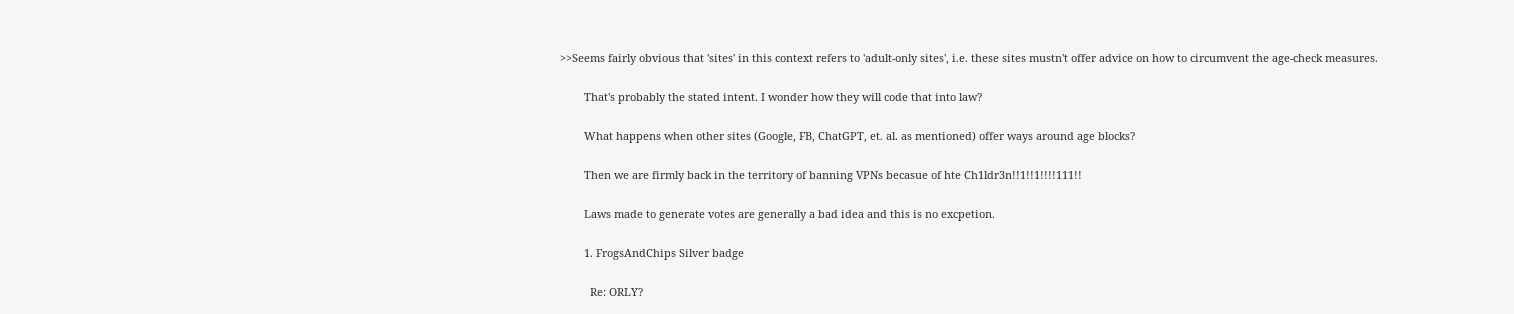>>Seems fairly obvious that 'sites' in this context refers to 'adult-only sites', i.e. these sites mustn't offer advice on how to circumvent the age-check measures.

        That's probably the stated intent. I wonder how they will code that into law?

        What happens when other sites (Google, FB, ChatGPT, et. al. as mentioned) offer ways around age blocks?

        Then we are firmly back in the territory of banning VPNs becasue of hte Ch1ldr3n!!1!!1!!!!111!!

        Laws made to generate votes are generally a bad idea and this is no excpetion.

        1. FrogsAndChips Silver badge

          Re: ORLY?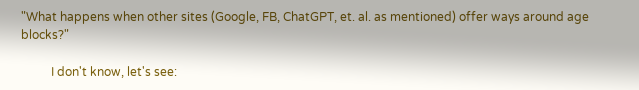"What happens when other sites (Google, FB, ChatGPT, et. al. as mentioned) offer ways around age blocks?"

          I don't know, let's see: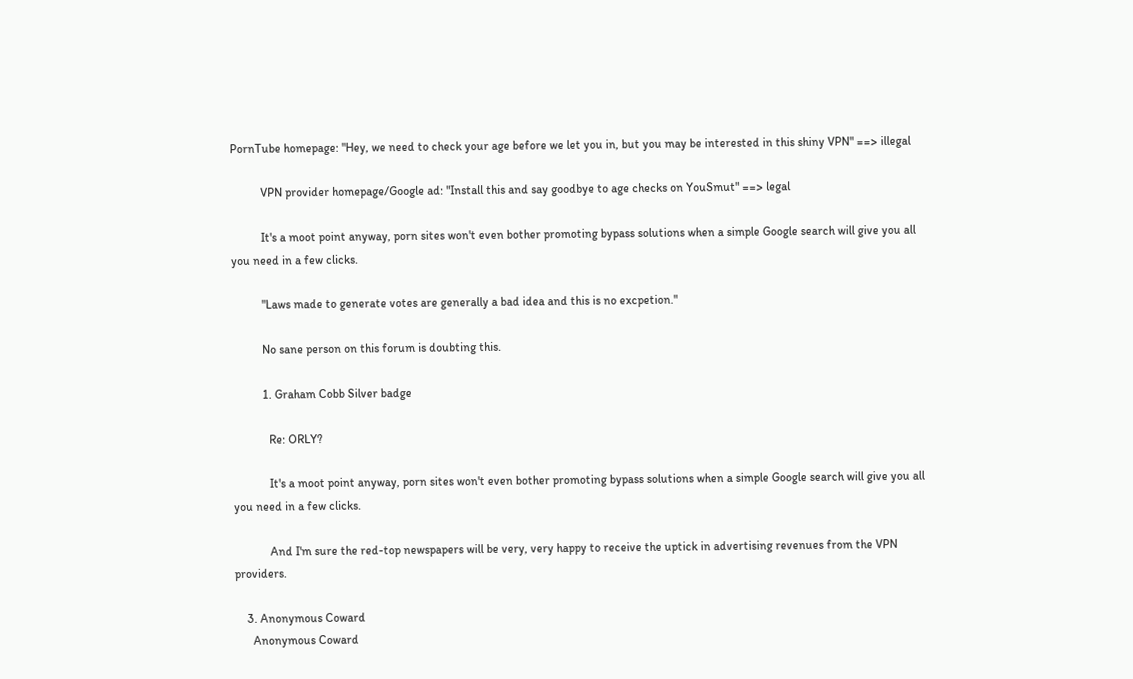PornTube homepage: "Hey, we need to check your age before we let you in, but you may be interested in this shiny VPN" ==> illegal

          VPN provider homepage/Google ad: "Install this and say goodbye to age checks on YouSmut" ==> legal

          It's a moot point anyway, porn sites won't even bother promoting bypass solutions when a simple Google search will give you all you need in a few clicks.

          "Laws made to generate votes are generally a bad idea and this is no excpetion."

          No sane person on this forum is doubting this.

          1. Graham Cobb Silver badge

            Re: ORLY?

            It's a moot point anyway, porn sites won't even bother promoting bypass solutions when a simple Google search will give you all you need in a few clicks.

            And I'm sure the red-top newspapers will be very, very happy to receive the uptick in advertising revenues from the VPN providers.

    3. Anonymous Coward
      Anonymous Coward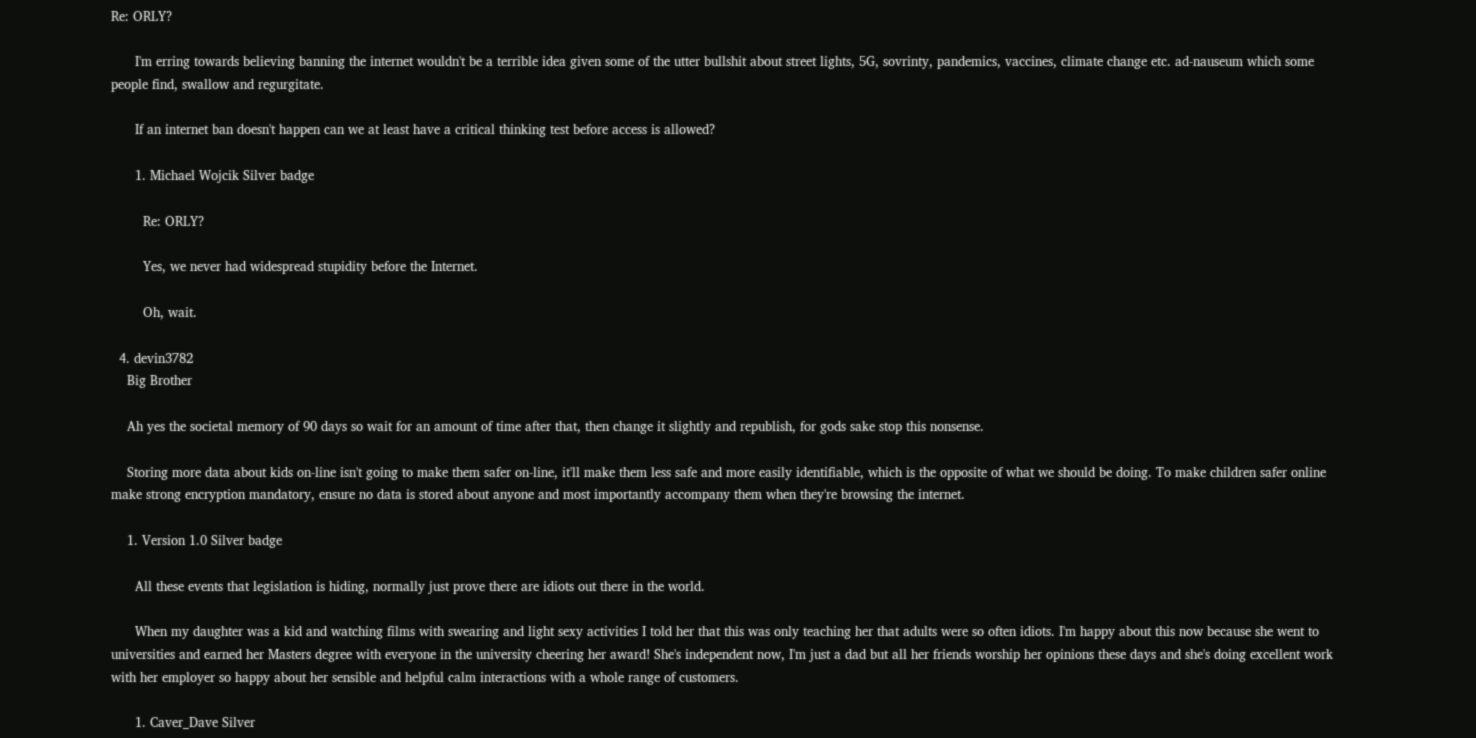Re: ORLY?

      I'm erring towards believing banning the internet wouldn't be a terrible idea given some of the utter bullshit about street lights, 5G, sovrinty, pandemics, vaccines, climate change etc. ad-nauseum which some people find, swallow and regurgitate.

      If an internet ban doesn't happen can we at least have a critical thinking test before access is allowed?

      1. Michael Wojcik Silver badge

        Re: ORLY?

        Yes, we never had widespread stupidity before the Internet.

        Oh, wait.

  4. devin3782
    Big Brother

    Ah yes the societal memory of 90 days so wait for an amount of time after that, then change it slightly and republish, for gods sake stop this nonsense.

    Storing more data about kids on-line isn't going to make them safer on-line, it'll make them less safe and more easily identifiable, which is the opposite of what we should be doing. To make children safer online make strong encryption mandatory, ensure no data is stored about anyone and most importantly accompany them when they're browsing the internet.

    1. Version 1.0 Silver badge

      All these events that legislation is hiding, normally just prove there are idiots out there in the world.

      When my daughter was a kid and watching films with swearing and light sexy activities I told her that this was only teaching her that adults were so often idiots. I'm happy about this now because she went to universities and earned her Masters degree with everyone in the university cheering her award! She's independent now, I'm just a dad but all her friends worship her opinions these days and she's doing excellent work with her employer so happy about her sensible and helpful calm interactions with a whole range of customers.

      1. Caver_Dave Silver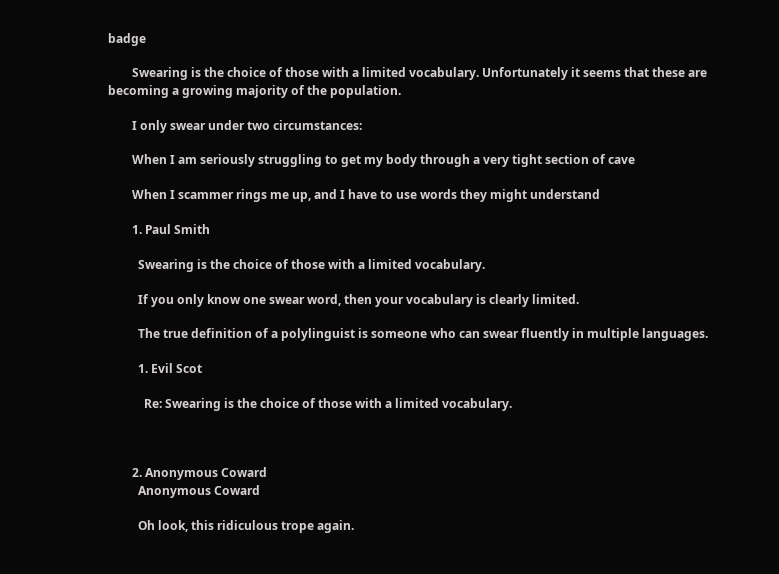badge

        Swearing is the choice of those with a limited vocabulary. Unfortunately it seems that these are becoming a growing majority of the population.

        I only swear under two circumstances:

        When I am seriously struggling to get my body through a very tight section of cave

        When I scammer rings me up, and I have to use words they might understand

        1. Paul Smith

          Swearing is the choice of those with a limited vocabulary.

          If you only know one swear word, then your vocabulary is clearly limited.

          The true definition of a polylinguist is someone who can swear fluently in multiple languages.

          1. Evil Scot

            Re: Swearing is the choice of those with a limited vocabulary.



        2. Anonymous Coward
          Anonymous Coward

          Oh look, this ridiculous trope again.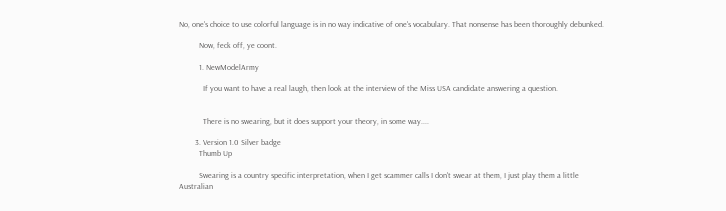No, one's choice to use colorful language is in no way indicative of one's vocabulary. That nonsense has been thoroughly debunked.

          Now, feck off, ye coont.

          1. NewModelArmy

            If you want to have a real laugh, then look at the interview of the Miss USA candidate answering a question.


            There is no swearing, but it does support your theory, in some way....

        3. Version 1.0 Silver badge
          Thumb Up

          Swearing is a country specific interpretation, when I get scammer calls I don't swear at them, I just play them a little Australian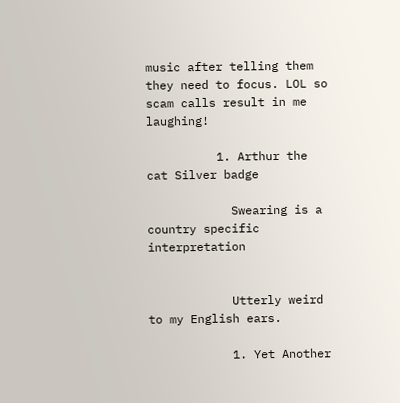music after telling them they need to focus. LOL so scam calls result in me laughing!

          1. Arthur the cat Silver badge

            Swearing is a country specific interpretation


            Utterly weird to my English ears.

            1. Yet Another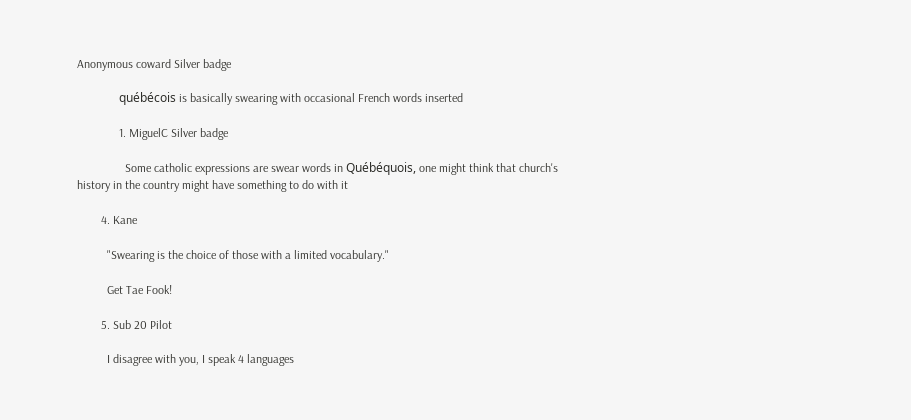Anonymous coward Silver badge

              québécois is basically swearing with occasional French words inserted

              1. MiguelC Silver badge

                Some catholic expressions are swear words in Québéquois, one might think that church's history in the country might have something to do with it

        4. Kane

          "Swearing is the choice of those with a limited vocabulary."

          Get Tae Fook!

        5. Sub 20 Pilot

          I disagree with you, I speak 4 languages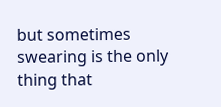but sometimes swearing is the only thing that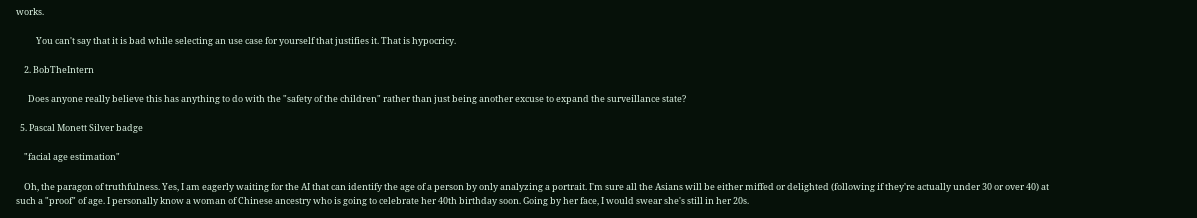works.

          You can't say that it is bad while selecting an use case for yourself that justifies it. That is hypocricy.

    2. BobTheIntern

      Does anyone really believe this has anything to do with the "safety of the children" rather than just being another excuse to expand the surveillance state?

  5. Pascal Monett Silver badge

    "facial age estimation"

    Oh, the paragon of truthfulness. Yes, I am eagerly waiting for the AI that can identify the age of a person by only analyzing a portrait. I'm sure all the Asians will be either miffed or delighted (following if they're actually under 30 or over 40) at such a "proof" of age. I personally know a woman of Chinese ancestry who is going to celebrate her 40th birthday soon. Going by her face, I would swear she's still in her 20s.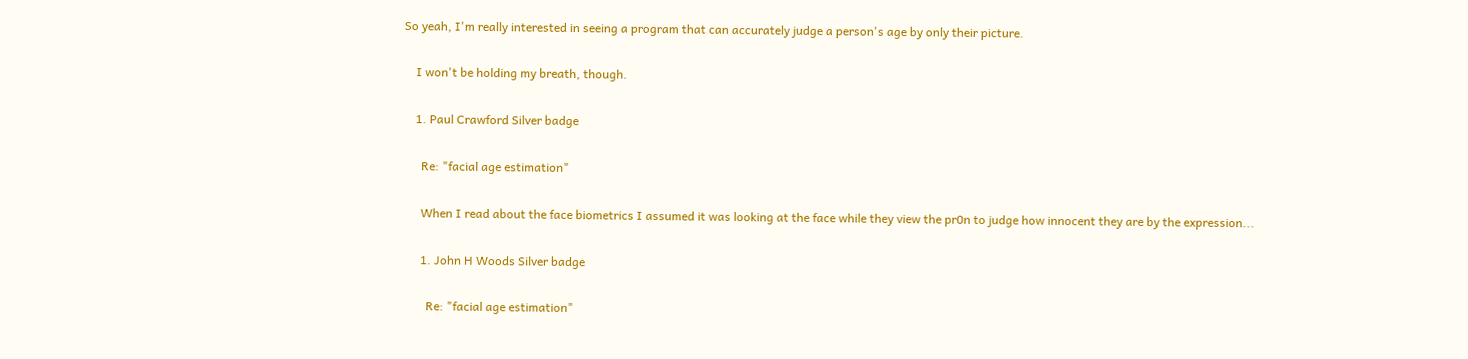So yeah, I'm really interested in seeing a program that can accurately judge a person's age by only their picture.

    I won't be holding my breath, though.

    1. Paul Crawford Silver badge

      Re: "facial age estimation"

      When I read about the face biometrics I assumed it was looking at the face while they view the pr0n to judge how innocent they are by the expression...

      1. John H Woods Silver badge

        Re: "facial age estimation"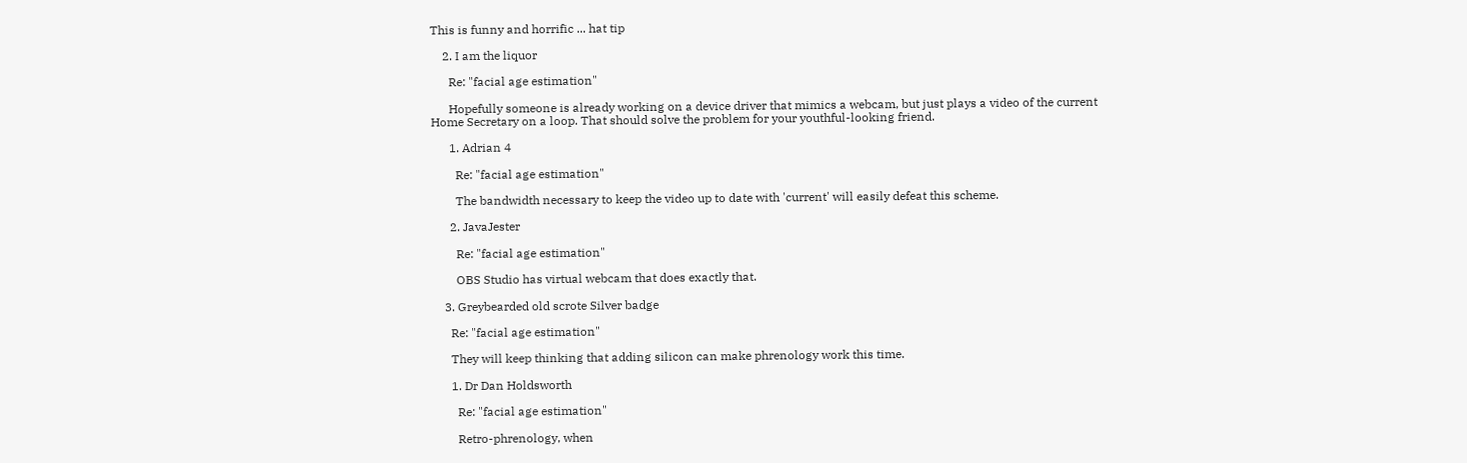This is funny and horrific ... hat tip

    2. I am the liquor

      Re: "facial age estimation"

      Hopefully someone is already working on a device driver that mimics a webcam, but just plays a video of the current Home Secretary on a loop. That should solve the problem for your youthful-looking friend.

      1. Adrian 4

        Re: "facial age estimation"

        The bandwidth necessary to keep the video up to date with 'current' will easily defeat this scheme.

      2. JavaJester

        Re: "facial age estimation"

        OBS Studio has virtual webcam that does exactly that.

    3. Greybearded old scrote Silver badge

      Re: "facial age estimation"

      They will keep thinking that adding silicon can make phrenology work this time.

      1. Dr Dan Holdsworth

        Re: "facial age estimation"

        Retro-phrenology, when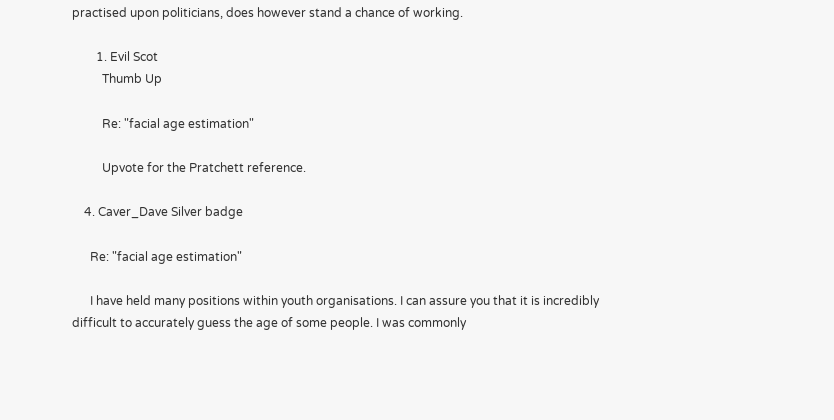practised upon politicians, does however stand a chance of working.

        1. Evil Scot
          Thumb Up

          Re: "facial age estimation"

          Upvote for the Pratchett reference.

    4. Caver_Dave Silver badge

      Re: "facial age estimation"

      I have held many positions within youth organisations. I can assure you that it is incredibly difficult to accurately guess the age of some people. I was commonly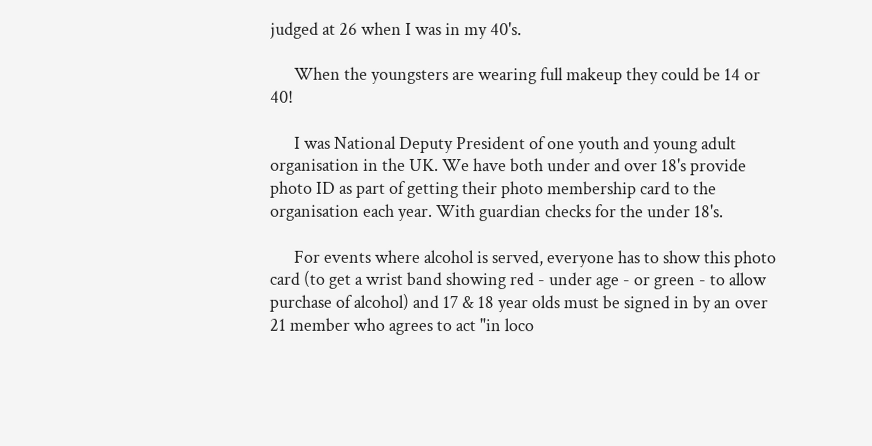judged at 26 when I was in my 40's.

      When the youngsters are wearing full makeup they could be 14 or 40!

      I was National Deputy President of one youth and young adult organisation in the UK. We have both under and over 18's provide photo ID as part of getting their photo membership card to the organisation each year. With guardian checks for the under 18's.

      For events where alcohol is served, everyone has to show this photo card (to get a wrist band showing red - under age - or green - to allow purchase of alcohol) and 17 & 18 year olds must be signed in by an over 21 member who agrees to act "in loco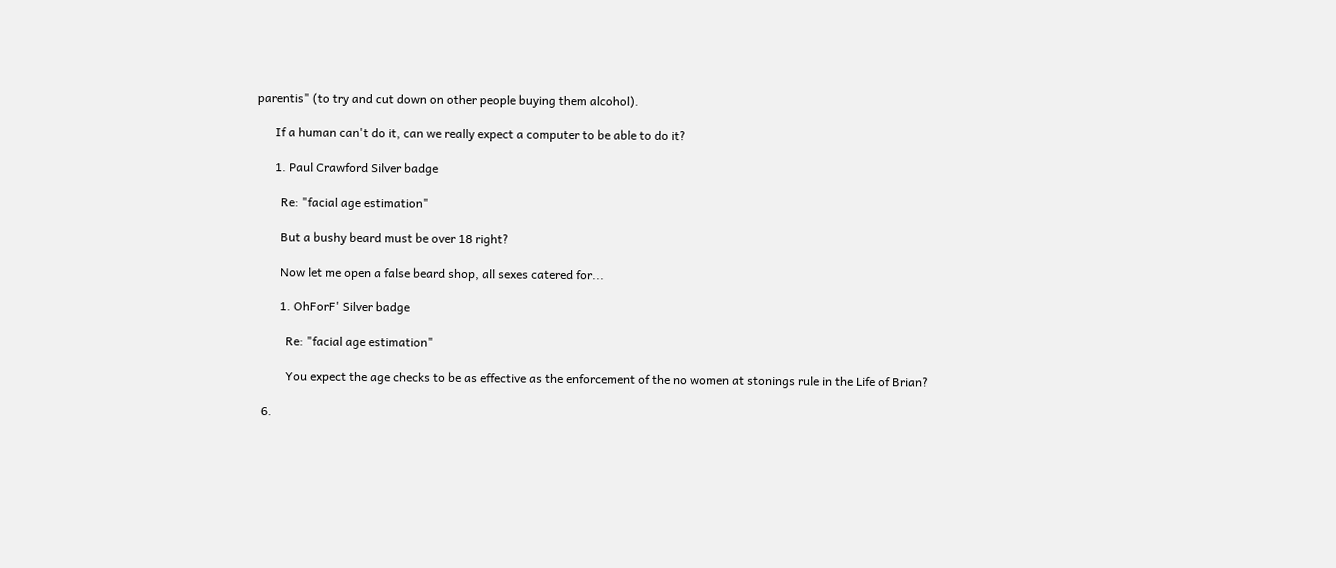parentis" (to try and cut down on other people buying them alcohol).

      If a human can't do it, can we really expect a computer to be able to do it?

      1. Paul Crawford Silver badge

        Re: "facial age estimation"

        But a bushy beard must be over 18 right?

        Now let me open a false beard shop, all sexes catered for...

        1. OhForF' Silver badge

          Re: "facial age estimation"

          You expect the age checks to be as effective as the enforcement of the no women at stonings rule in the Life of Brian?

  6.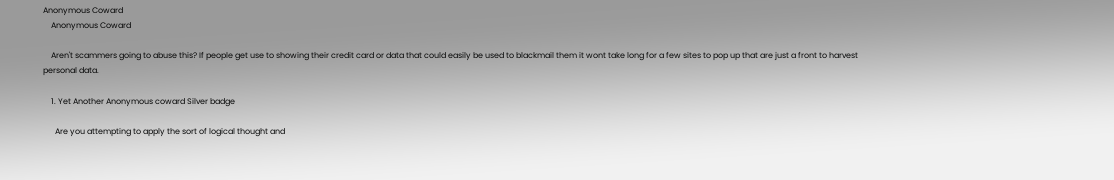Anonymous Coward
    Anonymous Coward

    Aren't scammers going to abuse this? If people get use to showing their credit card or data that could easily be used to blackmail them it wont take long for a few sites to pop up that are just a front to harvest personal data.

    1. Yet Another Anonymous coward Silver badge

      Are you attempting to apply the sort of logical thought and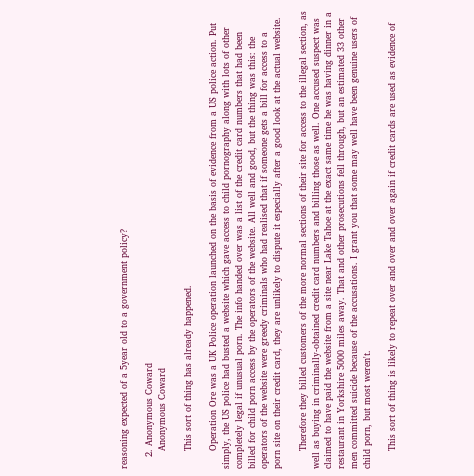reasoning expected of a 5year old to a government policy?

    2. Anonymous Coward
      Anonymous Coward

      This sort of thing has already happened.

      Operation Ore was a UK Police operation launched on the basis of evidence from a US police action. Put simply, the US police had busted a website which gave access to child pornography along with lots of other completely legal if unusual porn. The info handed over was a list of the credit card numbers that had been billed for child porn access by the operators of the website. All well and good, but the thing was this: the operators of the website were greedy criminals who had realised that if someone gets a bill for access to a porn site on their credit card, they are unlikely to dispute it especially after a good look at the actual website.

      Therefore they billed customers of the more normal sections of their site for access to the illegal section, as well as buying in criminally-obtained credit card numbers and billing those as well. One accused suspect was claimed to have paid the website from a site near Lake Tahoe at the exact same time he was having dinner in a restaurant in Yorkshire 5000 miles away. That and other prosecutions fell through, but an estimated 33 other men committed suicide because of the accusations. I grant you that some may well have been genuine users of child porn, but most weren't.

      This sort of thing is likely to repeat over and over and over again if credit cards are used as evidence of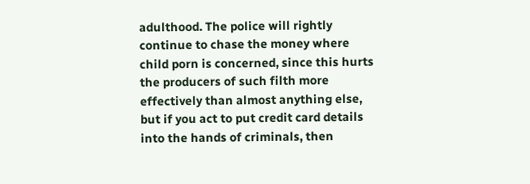adulthood. The police will rightly continue to chase the money where child porn is concerned, since this hurts the producers of such filth more effectively than almost anything else, but if you act to put credit card details into the hands of criminals, then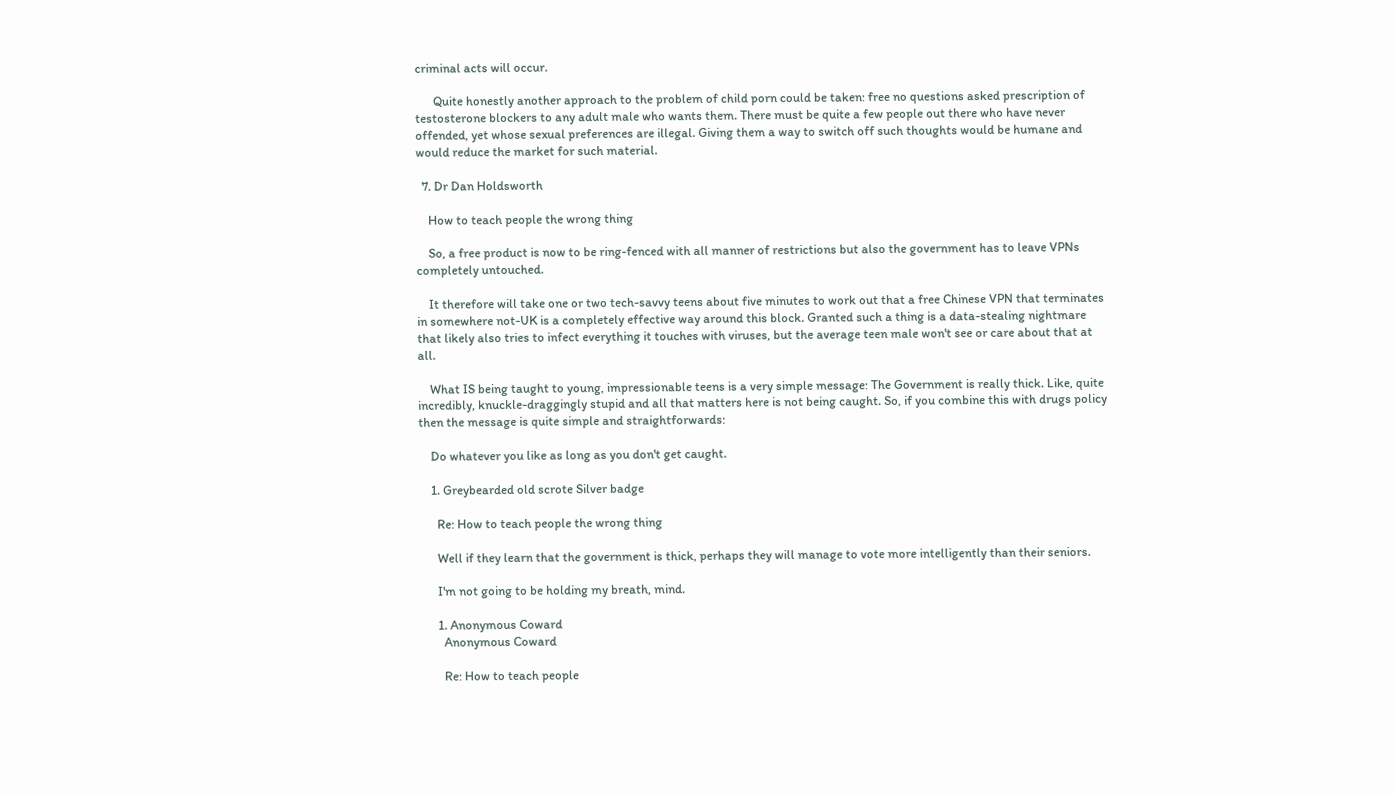criminal acts will occur.

      Quite honestly another approach to the problem of child porn could be taken: free no questions asked prescription of testosterone blockers to any adult male who wants them. There must be quite a few people out there who have never offended, yet whose sexual preferences are illegal. Giving them a way to switch off such thoughts would be humane and would reduce the market for such material.

  7. Dr Dan Holdsworth

    How to teach people the wrong thing

    So, a free product is now to be ring-fenced with all manner of restrictions but also the government has to leave VPNs completely untouched.

    It therefore will take one or two tech-savvy teens about five minutes to work out that a free Chinese VPN that terminates in somewhere not-UK is a completely effective way around this block. Granted such a thing is a data-stealing nightmare that likely also tries to infect everything it touches with viruses, but the average teen male won't see or care about that at all.

    What IS being taught to young, impressionable teens is a very simple message: The Government is really thick. Like, quite incredibly, knuckle-draggingly stupid and all that matters here is not being caught. So, if you combine this with drugs policy then the message is quite simple and straightforwards:

    Do whatever you like as long as you don't get caught.

    1. Greybearded old scrote Silver badge

      Re: How to teach people the wrong thing

      Well if they learn that the government is thick, perhaps they will manage to vote more intelligently than their seniors.

      I'm not going to be holding my breath, mind.

      1. Anonymous Coward
        Anonymous Coward

        Re: How to teach people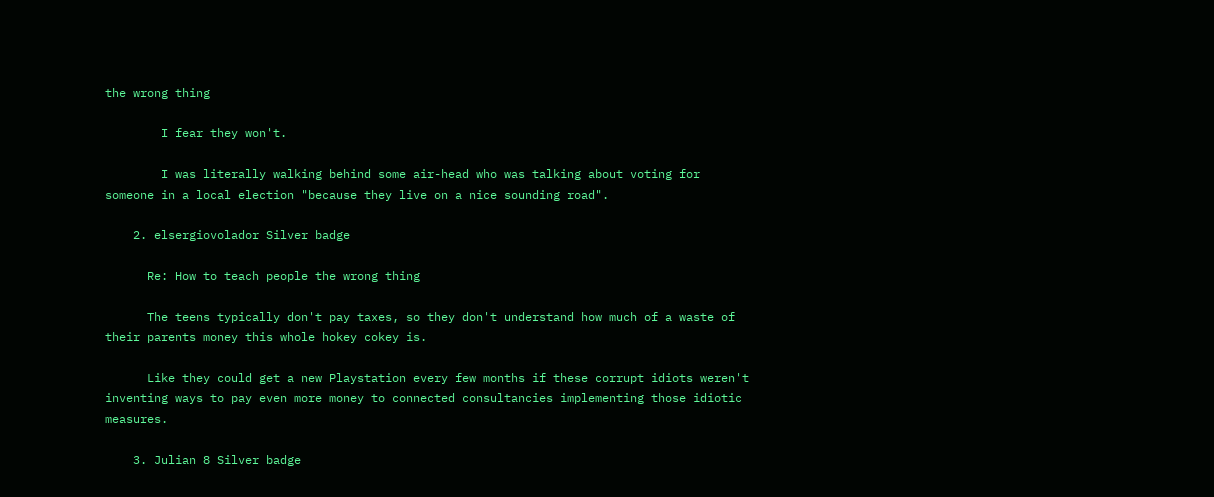the wrong thing

        I fear they won't.

        I was literally walking behind some air-head who was talking about voting for someone in a local election "because they live on a nice sounding road".

    2. elsergiovolador Silver badge

      Re: How to teach people the wrong thing

      The teens typically don't pay taxes, so they don't understand how much of a waste of their parents money this whole hokey cokey is.

      Like they could get a new Playstation every few months if these corrupt idiots weren't inventing ways to pay even more money to connected consultancies implementing those idiotic measures.

    3. Julian 8 Silver badge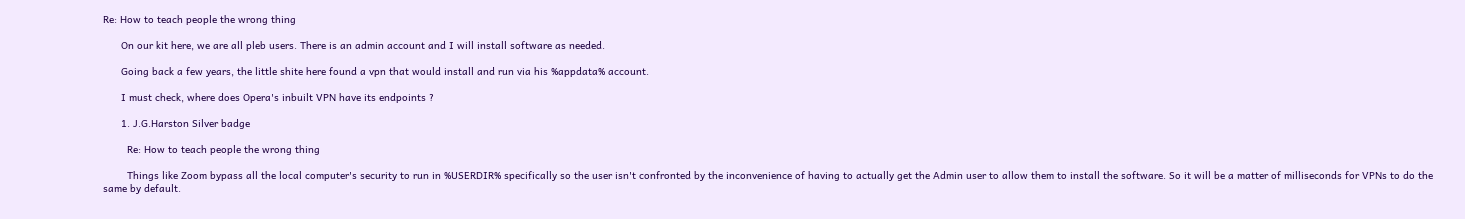Re: How to teach people the wrong thing

      On our kit here, we are all pleb users. There is an admin account and I will install software as needed.

      Going back a few years, the little shite here found a vpn that would install and run via his %appdata% account.

      I must check, where does Opera's inbuilt VPN have its endpoints ?

      1. J.G.Harston Silver badge

        Re: How to teach people the wrong thing

        Things like Zoom bypass all the local computer's security to run in %USERDIR% specifically so the user isn't confronted by the inconvenience of having to actually get the Admin user to allow them to install the software. So it will be a matter of milliseconds for VPNs to do the same by default.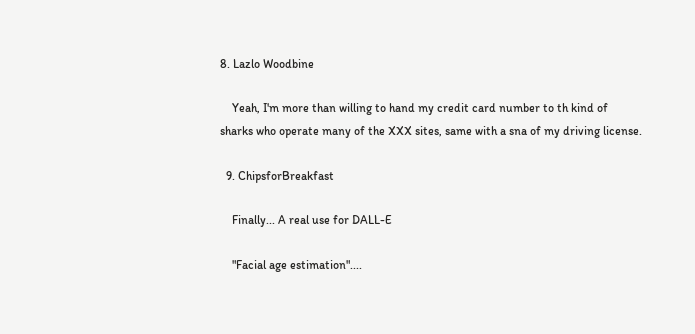8. Lazlo Woodbine

    Yeah, I'm more than willing to hand my credit card number to th kind of sharks who operate many of the XXX sites, same with a sna of my driving license.

  9. ChipsforBreakfast

    Finally... A real use for DALL-E

    "Facial age estimation"....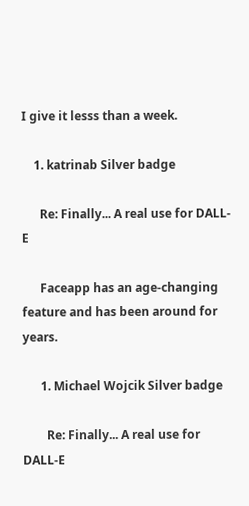I give it lesss than a week.

    1. katrinab Silver badge

      Re: Finally... A real use for DALL-E

      Faceapp has an age-changing feature and has been around for years.

      1. Michael Wojcik Silver badge

        Re: Finally... A real use for DALL-E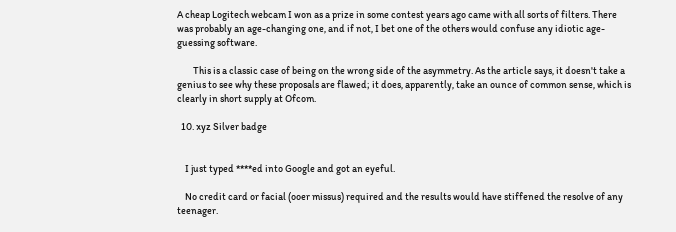A cheap Logitech webcam I won as a prize in some contest years ago came with all sorts of filters. There was probably an age-changing one, and if not, I bet one of the others would confuse any idiotic age-guessing software.

        This is a classic case of being on the wrong side of the asymmetry. As the article says, it doesn't take a genius to see why these proposals are flawed; it does, apparently, take an ounce of common sense, which is clearly in short supply at Ofcom.

  10. xyz Silver badge


    I just typed ****ed into Google and got an eyeful.

    No credit card or facial (ooer missus) required and the results would have stiffened the resolve of any teenager.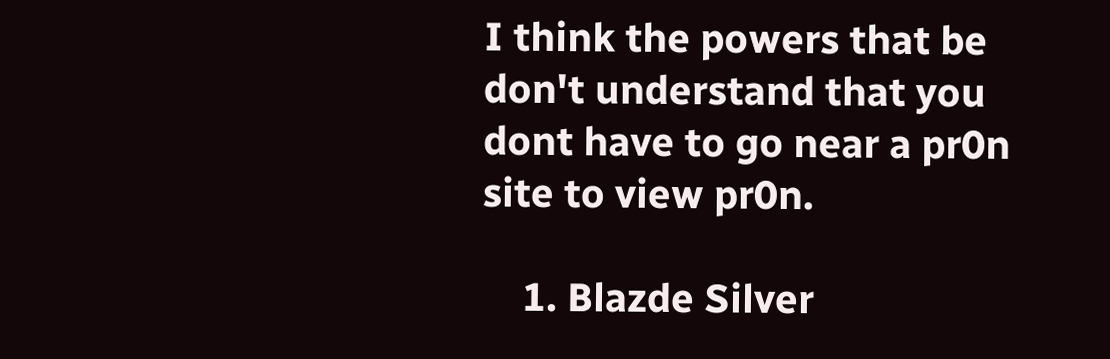I think the powers that be don't understand that you dont have to go near a pr0n site to view pr0n.

    1. Blazde Silver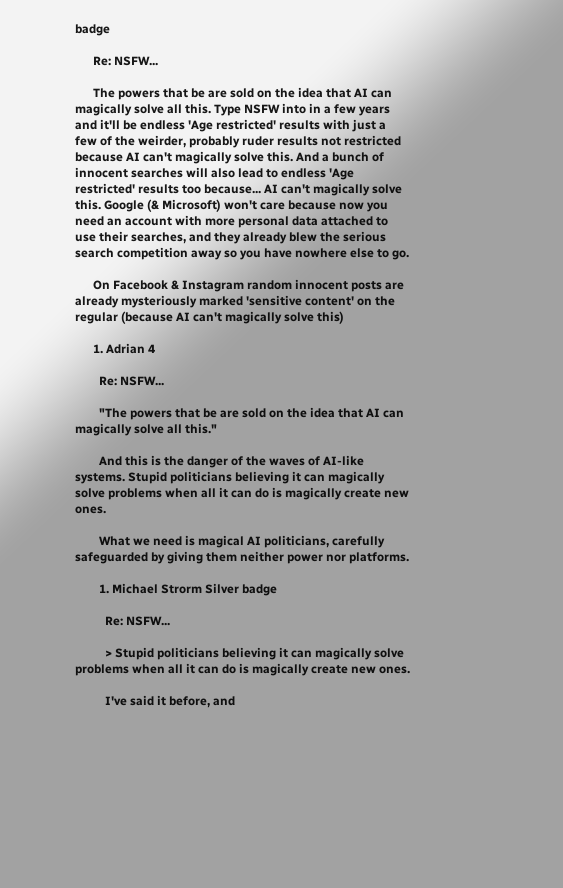badge

      Re: NSFW...

      The powers that be are sold on the idea that AI can magically solve all this. Type NSFW into in a few years and it'll be endless 'Age restricted' results with just a few of the weirder, probably ruder results not restricted because AI can't magically solve this. And a bunch of innocent searches will also lead to endless 'Age restricted' results too because... AI can't magically solve this. Google (& Microsoft) won't care because now you need an account with more personal data attached to use their searches, and they already blew the serious search competition away so you have nowhere else to go.

      On Facebook & Instagram random innocent posts are already mysteriously marked 'sensitive content' on the regular (because AI can't magically solve this)

      1. Adrian 4

        Re: NSFW...

        "The powers that be are sold on the idea that AI can magically solve all this."

        And this is the danger of the waves of AI-like systems. Stupid politicians believing it can magically solve problems when all it can do is magically create new ones.

        What we need is magical AI politicians, carefully safeguarded by giving them neither power nor platforms.

        1. Michael Strorm Silver badge

          Re: NSFW...

          > Stupid politicians believing it can magically solve problems when all it can do is magically create new ones.

          I've said it before, and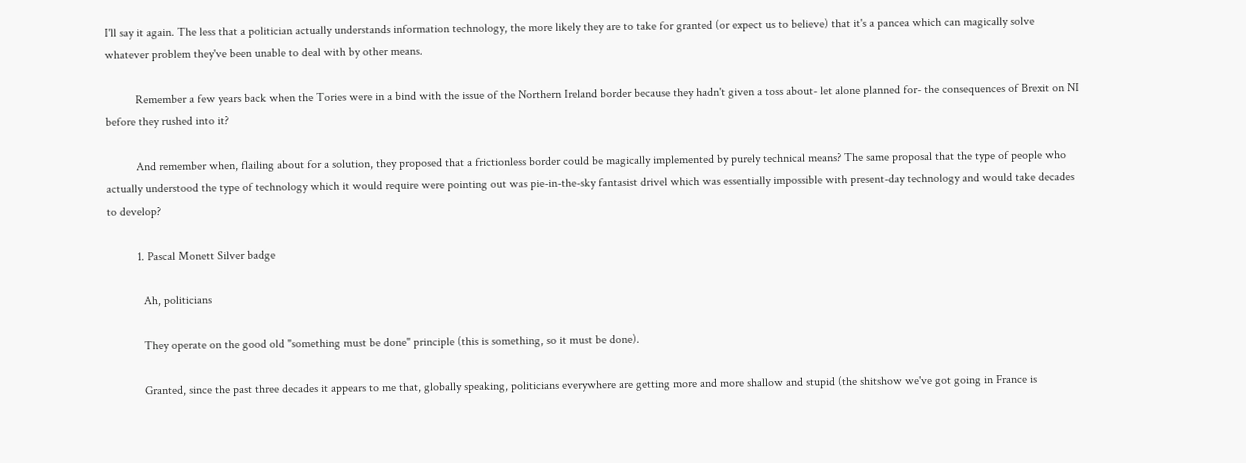I'll say it again. The less that a politician actually understands information technology, the more likely they are to take for granted (or expect us to believe) that it's a pancea which can magically solve whatever problem they've been unable to deal with by other means.

          Remember a few years back when the Tories were in a bind with the issue of the Northern Ireland border because they hadn't given a toss about- let alone planned for- the consequences of Brexit on NI before they rushed into it?

          And remember when, flailing about for a solution, they proposed that a frictionless border could be magically implemented by purely technical means? The same proposal that the type of people who actually understood the type of technology which it would require were pointing out was pie-in-the-sky fantasist drivel which was essentially impossible with present-day technology and would take decades to develop?

          1. Pascal Monett Silver badge

            Ah, politicians

            They operate on the good old "something must be done" principle (this is something, so it must be done).

            Granted, since the past three decades it appears to me that, globally speaking, politicians everywhere are getting more and more shallow and stupid (the shitshow we've got going in France is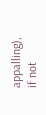appalling), if not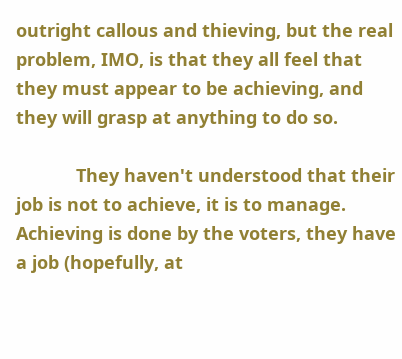outright callous and thieving, but the real problem, IMO, is that they all feel that they must appear to be achieving, and they will grasp at anything to do so.

            They haven't understood that their job is not to achieve, it is to manage. Achieving is done by the voters, they have a job (hopefully, at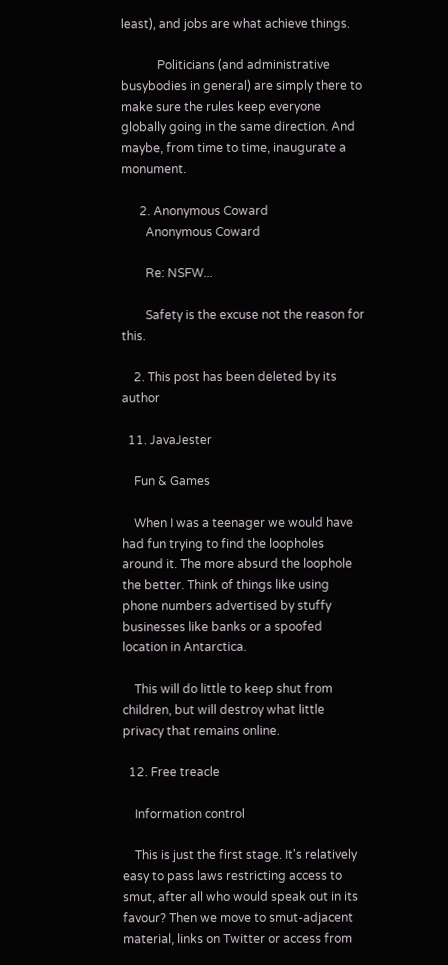least), and jobs are what achieve things.

            Politicians (and administrative busybodies in general) are simply there to make sure the rules keep everyone globally going in the same direction. And maybe, from time to time, inaugurate a monument.

      2. Anonymous Coward
        Anonymous Coward

        Re: NSFW...

        Safety is the excuse not the reason for this.

    2. This post has been deleted by its author

  11. JavaJester

    Fun & Games

    When I was a teenager we would have had fun trying to find the loopholes around it. The more absurd the loophole the better. Think of things like using phone numbers advertised by stuffy businesses like banks or a spoofed location in Antarctica.

    This will do little to keep shut from children, but will destroy what little privacy that remains online.

  12. Free treacle

    Information control

    This is just the first stage. It's relatively easy to pass laws restricting access to smut, after all who would speak out in its favour? Then we move to smut-adjacent material, links on Twitter or access from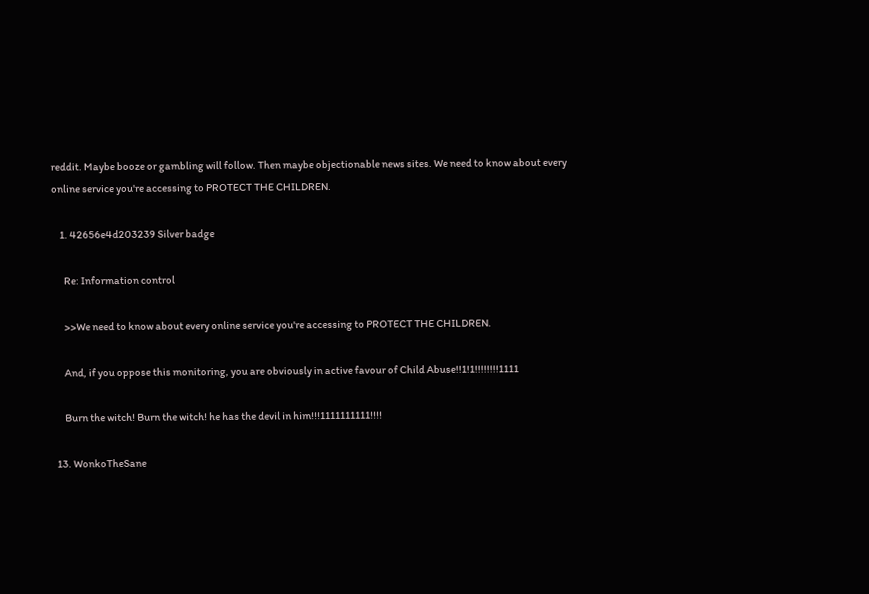reddit. Maybe booze or gambling will follow. Then maybe objectionable news sites. We need to know about every online service you're accessing to PROTECT THE CHILDREN.

    1. 42656e4d203239 Silver badge

      Re: Information control

      >>We need to know about every online service you're accessing to PROTECT THE CHILDREN.

      And, if you oppose this monitoring, you are obviously in active favour of Child Abuse!!1!1!!!!!!!!1111

      Burn the witch! Burn the witch! he has the devil in him!!!1111111111!!!!

  13. WonkoTheSane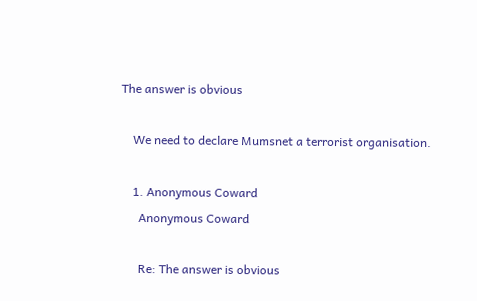The answer is obvious

    We need to declare Mumsnet a terrorist organisation.

    1. Anonymous Coward
      Anonymous Coward

      Re: The answer is obvious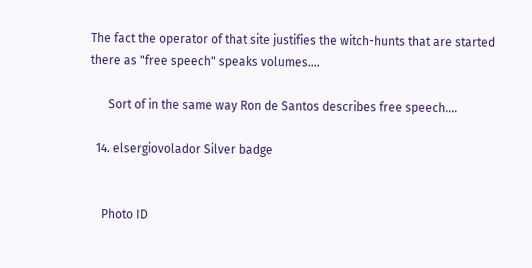The fact the operator of that site justifies the witch-hunts that are started there as "free speech" speaks volumes....

      Sort of in the same way Ron de Santos describes free speech....

  14. elsergiovolador Silver badge


    Photo ID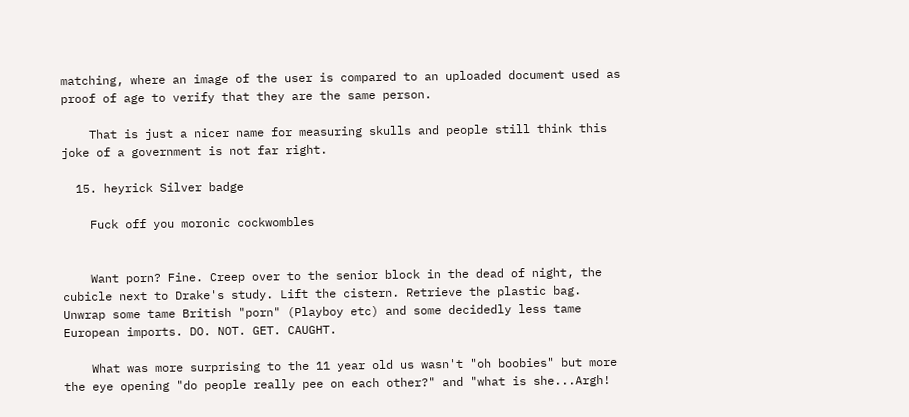matching, where an image of the user is compared to an uploaded document used as proof of age to verify that they are the same person.

    That is just a nicer name for measuring skulls and people still think this joke of a government is not far right.

  15. heyrick Silver badge

    Fuck off you moronic cockwombles


    Want porn? Fine. Creep over to the senior block in the dead of night, the cubicle next to Drake's study. Lift the cistern. Retrieve the plastic bag. Unwrap some tame British "porn" (Playboy etc) and some decidedly less tame European imports. DO. NOT. GET. CAUGHT.

    What was more surprising to the 11 year old us wasn't "oh boobies" but more the eye opening "do people really pee on each other?" and "what is she...Argh!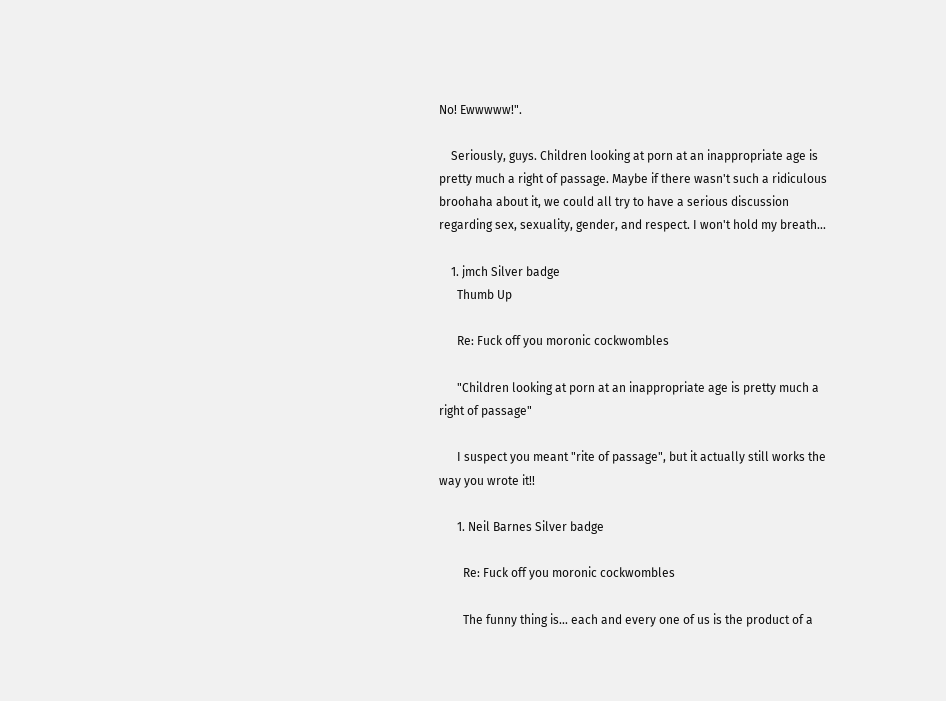No! Ewwwww!".

    Seriously, guys. Children looking at porn at an inappropriate age is pretty much a right of passage. Maybe if there wasn't such a ridiculous broohaha about it, we could all try to have a serious discussion regarding sex, sexuality, gender, and respect. I won't hold my breath...

    1. jmch Silver badge
      Thumb Up

      Re: Fuck off you moronic cockwombles

      "Children looking at porn at an inappropriate age is pretty much a right of passage"

      I suspect you meant "rite of passage", but it actually still works the way you wrote it!!

      1. Neil Barnes Silver badge

        Re: Fuck off you moronic cockwombles

        The funny thing is... each and every one of us is the product of a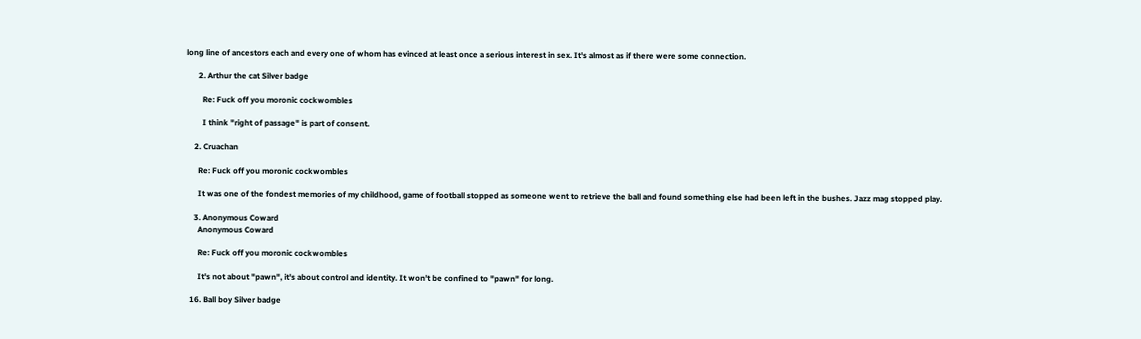long line of ancestors each and every one of whom has evinced at least once a serious interest in sex. It's almost as if there were some connection.

      2. Arthur the cat Silver badge

        Re: Fuck off you moronic cockwombles

        I think "right of passage" is part of consent.

    2. Cruachan

      Re: Fuck off you moronic cockwombles

      It was one of the fondest memories of my childhood, game of football stopped as someone went to retrieve the ball and found something else had been left in the bushes. Jazz mag stopped play.

    3. Anonymous Coward
      Anonymous Coward

      Re: Fuck off you moronic cockwombles

      It's not about "pawn", it's about control and identity. It won't be confined to "pawn" for long.

  16. Ball boy Silver badge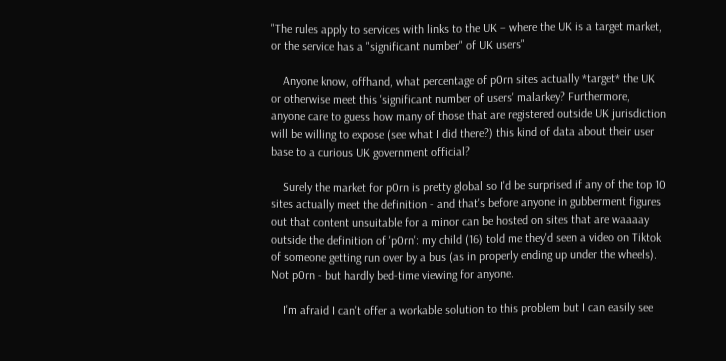"The rules apply to services with links to the UK – where the UK is a target market, or the service has a "significant number" of UK users"

    Anyone know, offhand, what percentage of p0rn sites actually *target* the UK or otherwise meet this 'significant number of users' malarkey? Furthermore, anyone care to guess how many of those that are registered outside UK jurisdiction will be willing to expose (see what I did there?) this kind of data about their user base to a curious UK government official?

    Surely the market for p0rn is pretty global so I'd be surprised if any of the top 10 sites actually meet the definition - and that's before anyone in gubberment figures out that content unsuitable for a minor can be hosted on sites that are waaaay outside the definition of 'p0rn': my child (16) told me they'd seen a video on Tiktok of someone getting run over by a bus (as in properly ending up under the wheels). Not p0rn - but hardly bed-time viewing for anyone.

    I'm afraid I can't offer a workable solution to this problem but I can easily see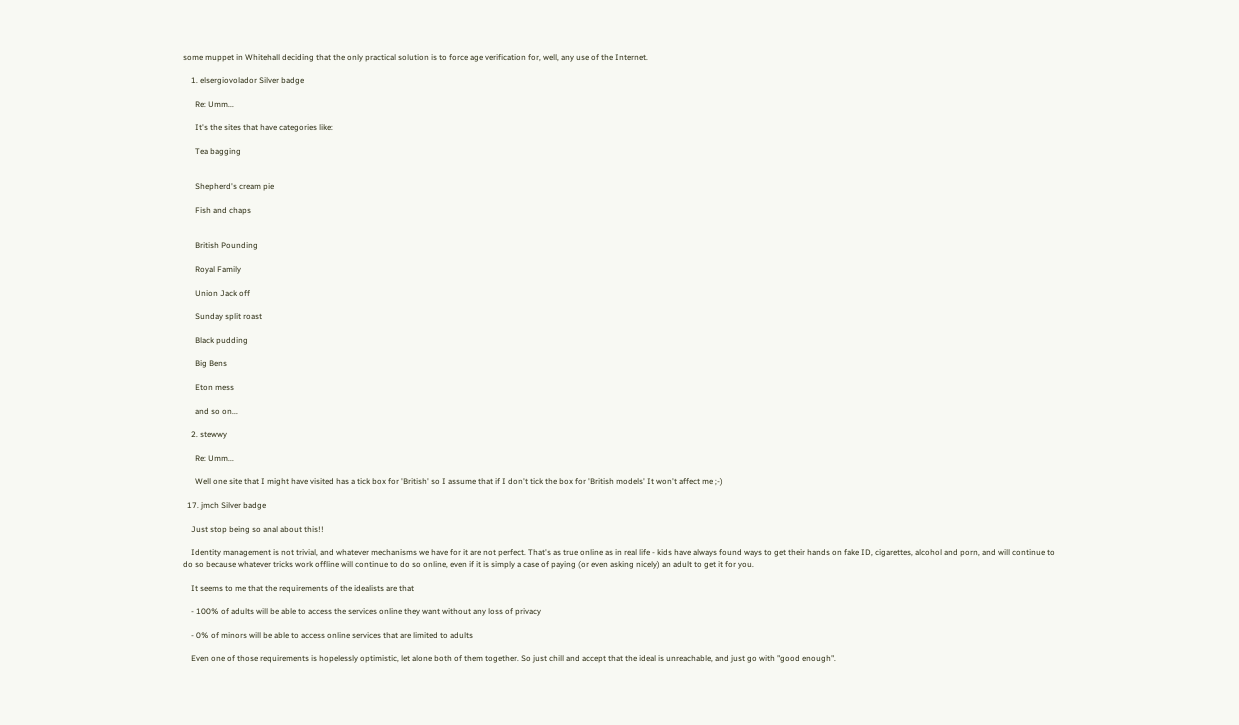some muppet in Whitehall deciding that the only practical solution is to force age verification for, well, any use of the Internet.

    1. elsergiovolador Silver badge

      Re: Umm...

      It's the sites that have categories like:

      Tea bagging


      Shepherd's cream pie

      Fish and chaps


      British Pounding

      Royal Family

      Union Jack off

      Sunday split roast

      Black pudding

      Big Bens

      Eton mess

      and so on...

    2. stewwy

      Re: Umm...

      Well one site that I might have visited has a tick box for 'British' so I assume that if I don't tick the box for 'British models' It won't affect me ;-)

  17. jmch Silver badge

    Just stop being so anal about this!!

    Identity management is not trivial, and whatever mechanisms we have for it are not perfect. That's as true online as in real life - kids have always found ways to get their hands on fake ID, cigarettes, alcohol and porn, and will continue to do so because whatever tricks work offline will continue to do so online, even if it is simply a case of paying (or even asking nicely) an adult to get it for you.

    It seems to me that the requirements of the idealists are that

    - 100% of adults will be able to access the services online they want without any loss of privacy

    - 0% of minors will be able to access online services that are limited to adults

    Even one of those requirements is hopelessly optimistic, let alone both of them together. So just chill and accept that the ideal is unreachable, and just go with "good enough".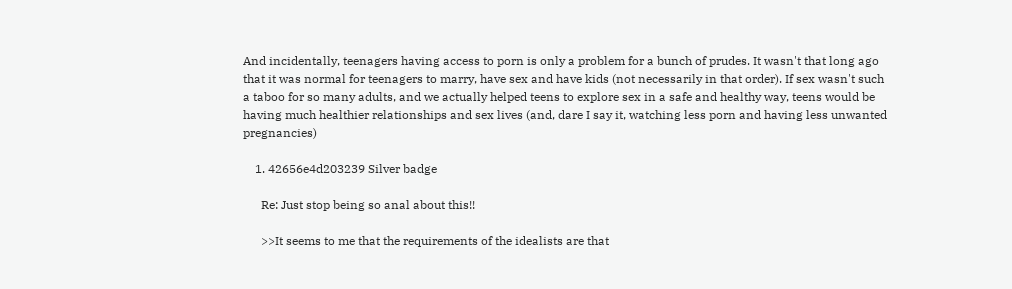And incidentally, teenagers having access to porn is only a problem for a bunch of prudes. It wasn't that long ago that it was normal for teenagers to marry, have sex and have kids (not necessarily in that order). If sex wasn't such a taboo for so many adults, and we actually helped teens to explore sex in a safe and healthy way, teens would be having much healthier relationships and sex lives (and, dare I say it, watching less porn and having less unwanted pregnancies)

    1. 42656e4d203239 Silver badge

      Re: Just stop being so anal about this!!

      >>It seems to me that the requirements of the idealists are that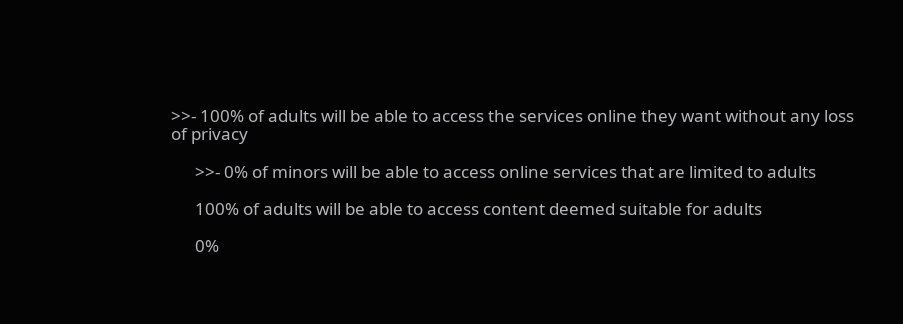>>- 100% of adults will be able to access the services online they want without any loss of privacy

      >>- 0% of minors will be able to access online services that are limited to adults

      100% of adults will be able to access content deemed suitable for adults

      0%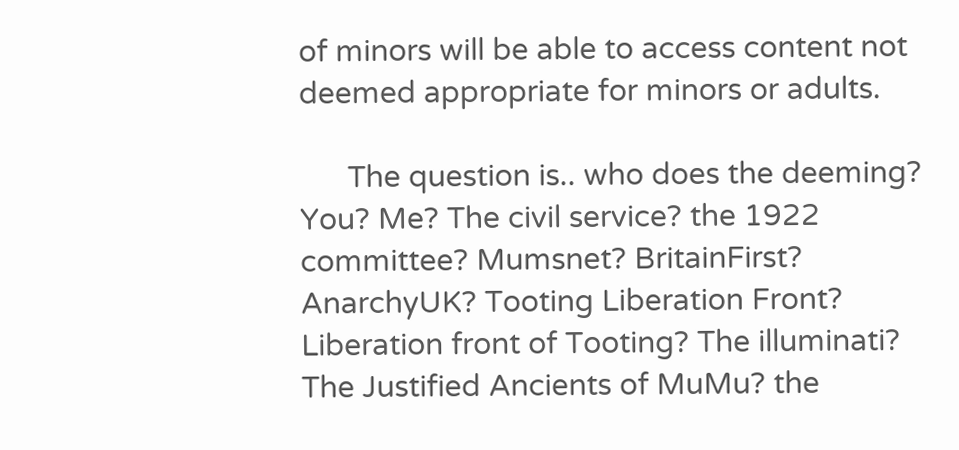of minors will be able to access content not deemed appropriate for minors or adults.

      The question is.. who does the deeming? You? Me? The civil service? the 1922 committee? Mumsnet? BritainFirst? AnarchyUK? Tooting Liberation Front? Liberation front of Tooting? The illuminati? The Justified Ancients of MuMu? the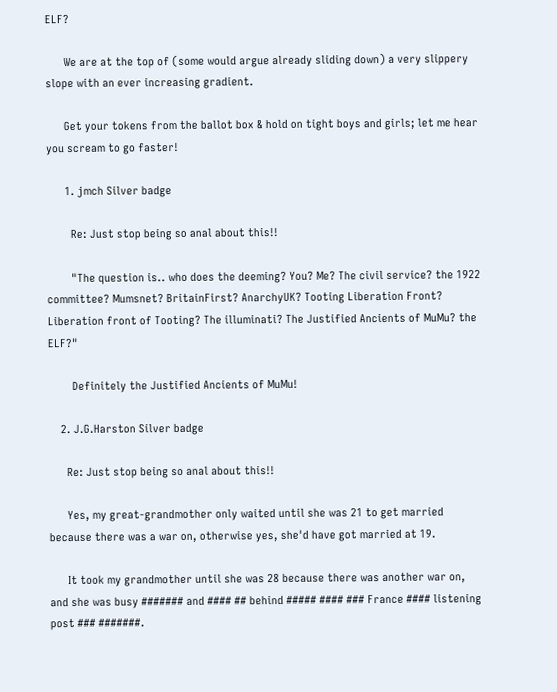ELF?

      We are at the top of (some would argue already sliding down) a very slippery slope with an ever increasing gradient.

      Get your tokens from the ballot box & hold on tight boys and girls; let me hear you scream to go faster!

      1. jmch Silver badge

        Re: Just stop being so anal about this!!

        "The question is.. who does the deeming? You? Me? The civil service? the 1922 committee? Mumsnet? BritainFirst? AnarchyUK? Tooting Liberation Front? Liberation front of Tooting? The illuminati? The Justified Ancients of MuMu? the ELF?"

        Definitely the Justified Ancients of MuMu!

    2. J.G.Harston Silver badge

      Re: Just stop being so anal about this!!

      Yes, my great-grandmother only waited until she was 21 to get married because there was a war on, otherwise yes, she'd have got married at 19.

      It took my grandmother until she was 28 because there was another war on, and she was busy ####### and #### ## behind ##### #### ### France #### listening post ### #######.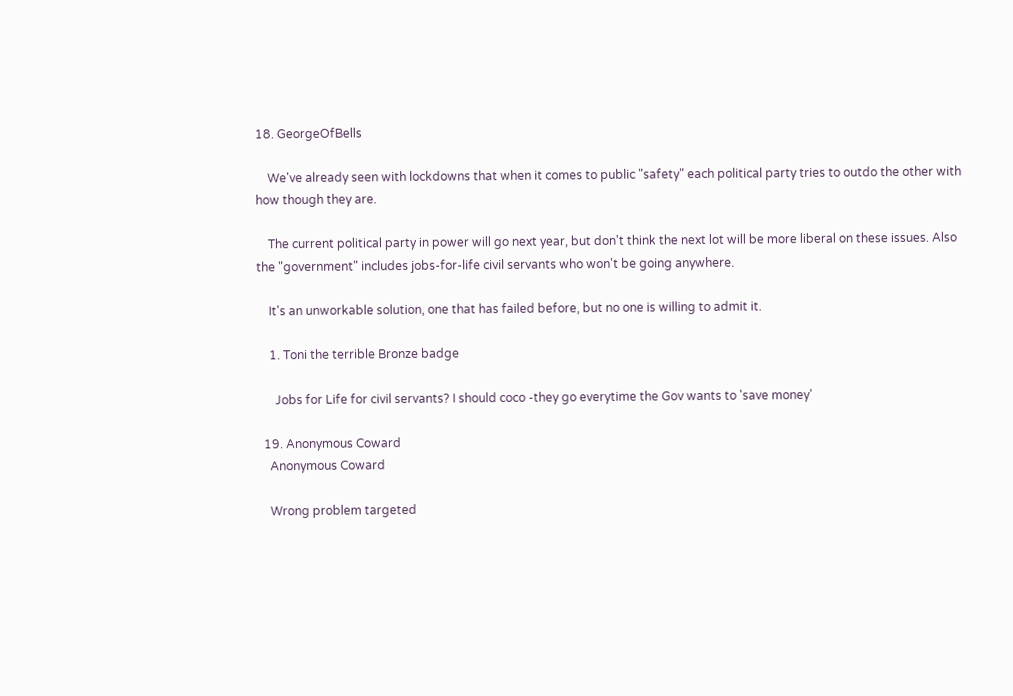18. GeorgeOfBells

    We've already seen with lockdowns that when it comes to public "safety" each political party tries to outdo the other with how though they are.

    The current political party in power will go next year, but don't think the next lot will be more liberal on these issues. Also the "government" includes jobs-for-life civil servants who won't be going anywhere.

    It's an unworkable solution, one that has failed before, but no one is willing to admit it.

    1. Toni the terrible Bronze badge

      Jobs for Life for civil servants? I should coco -they go everytime the Gov wants to 'save money'

  19. Anonymous Coward
    Anonymous Coward

    Wrong problem targeted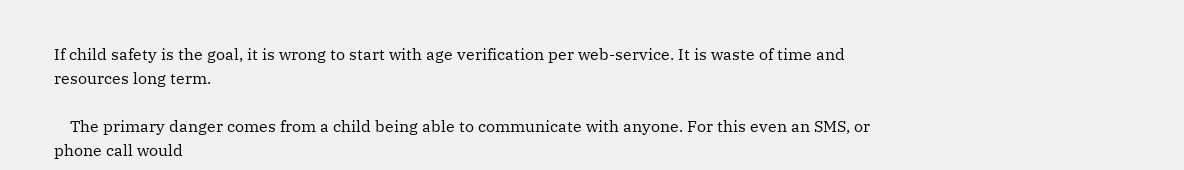If child safety is the goal, it is wrong to start with age verification per web-service. It is waste of time and resources long term.

    The primary danger comes from a child being able to communicate with anyone. For this even an SMS, or phone call would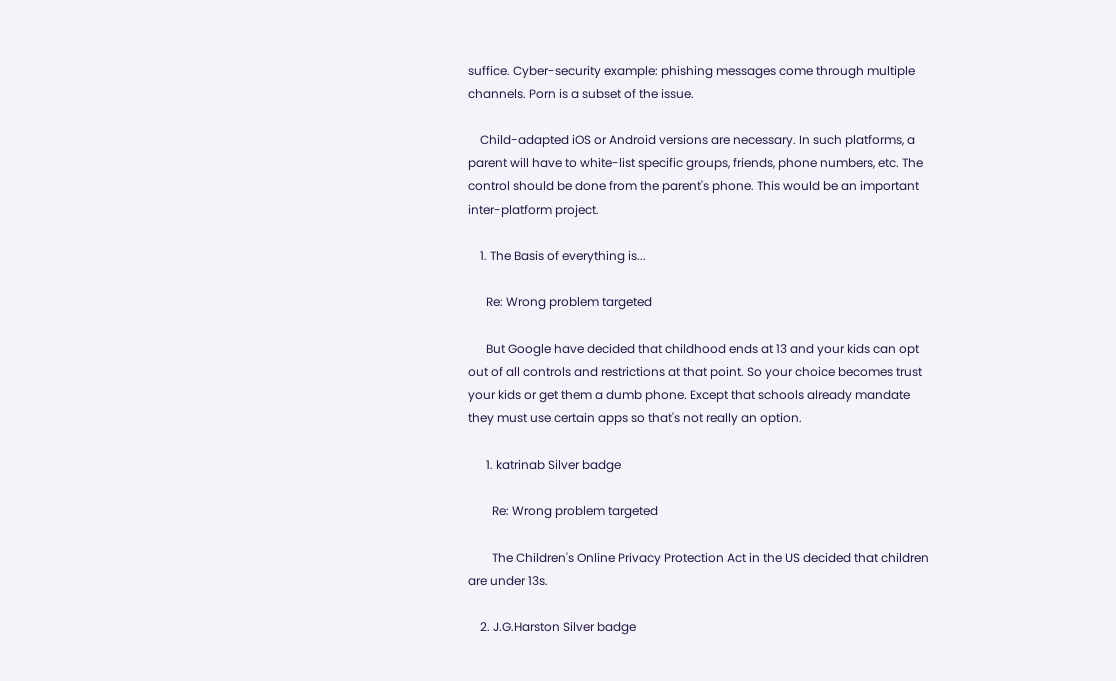suffice. Cyber-security example: phishing messages come through multiple channels. Porn is a subset of the issue.

    Child-adapted iOS or Android versions are necessary. In such platforms, a parent will have to white-list specific groups, friends, phone numbers, etc. The control should be done from the parent's phone. This would be an important inter-platform project.

    1. The Basis of everything is...

      Re: Wrong problem targeted

      But Google have decided that childhood ends at 13 and your kids can opt out of all controls and restrictions at that point. So your choice becomes trust your kids or get them a dumb phone. Except that schools already mandate they must use certain apps so that's not really an option.

      1. katrinab Silver badge

        Re: Wrong problem targeted

        The Children's Online Privacy Protection Act in the US decided that children are under 13s.

    2. J.G.Harston Silver badge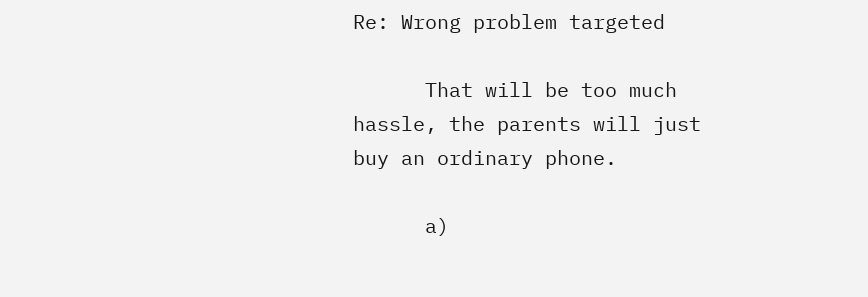Re: Wrong problem targeted

      That will be too much hassle, the parents will just buy an ordinary phone.

      a)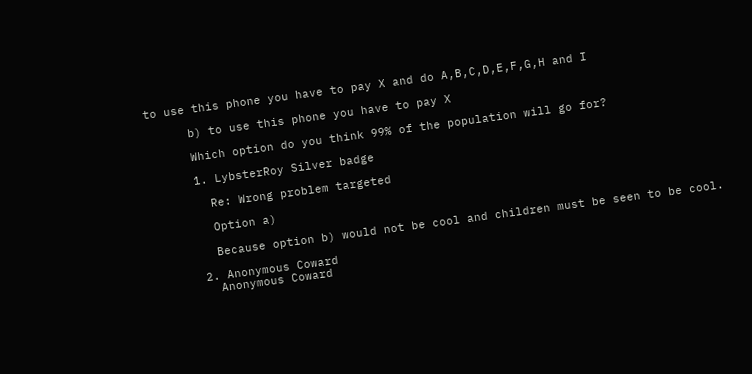to use this phone you have to pay X and do A,B,C,D,E,F,G,H and I

      b) to use this phone you have to pay X

      Which option do you think 99% of the population will go for?

      1. LybsterRoy Silver badge

        Re: Wrong problem targeted

        Option a)

        Because option b) would not be cool and children must be seen to be cool.

      2. Anonymous Coward
        Anonymous Coward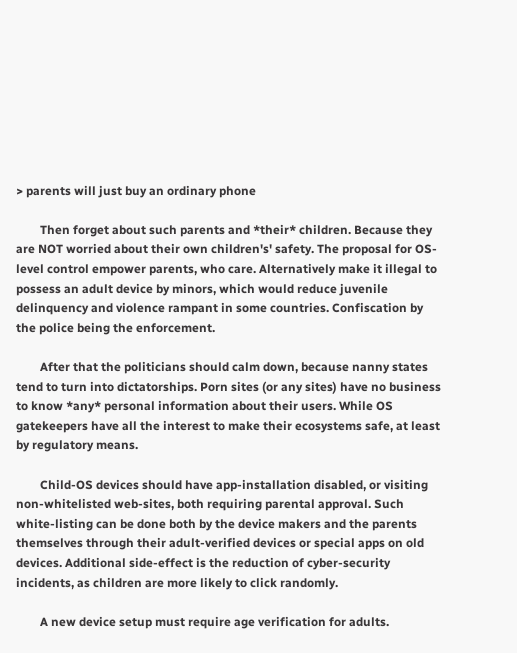> parents will just buy an ordinary phone

        Then forget about such parents and *their* children. Because they are NOT worried about their own children's' safety. The proposal for OS-level control empower parents, who care. Alternatively make it illegal to possess an adult device by minors, which would reduce juvenile delinquency and violence rampant in some countries. Confiscation by the police being the enforcement.

        After that the politicians should calm down, because nanny states tend to turn into dictatorships. Porn sites (or any sites) have no business to know *any* personal information about their users. While OS gatekeepers have all the interest to make their ecosystems safe, at least by regulatory means.

        Child-OS devices should have app-installation disabled, or visiting non-whitelisted web-sites, both requiring parental approval. Such white-listing can be done both by the device makers and the parents themselves through their adult-verified devices or special apps on old devices. Additional side-effect is the reduction of cyber-security incidents, as children are more likely to click randomly.

        A new device setup must require age verification for adults.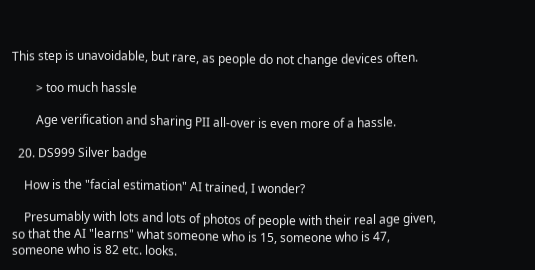This step is unavoidable, but rare, as people do not change devices often.

        > too much hassle

        Age verification and sharing PII all-over is even more of a hassle.

  20. DS999 Silver badge

    How is the "facial estimation" AI trained, I wonder?

    Presumably with lots and lots of photos of people with their real age given, so that the AI "learns" what someone who is 15, someone who is 47, someone who is 82 etc. looks.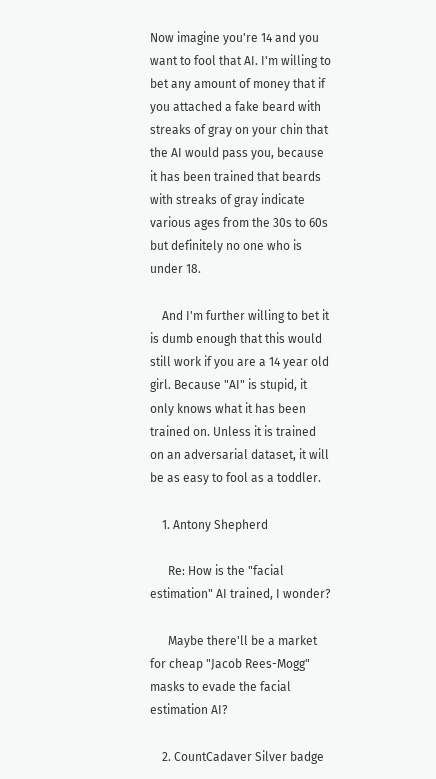Now imagine you're 14 and you want to fool that AI. I'm willing to bet any amount of money that if you attached a fake beard with streaks of gray on your chin that the AI would pass you, because it has been trained that beards with streaks of gray indicate various ages from the 30s to 60s but definitely no one who is under 18.

    And I'm further willing to bet it is dumb enough that this would still work if you are a 14 year old girl. Because "AI" is stupid, it only knows what it has been trained on. Unless it is trained on an adversarial dataset, it will be as easy to fool as a toddler.

    1. Antony Shepherd

      Re: How is the "facial estimation" AI trained, I wonder?

      Maybe there'll be a market for cheap "Jacob Rees-Mogg" masks to evade the facial estimation AI?

    2. CountCadaver Silver badge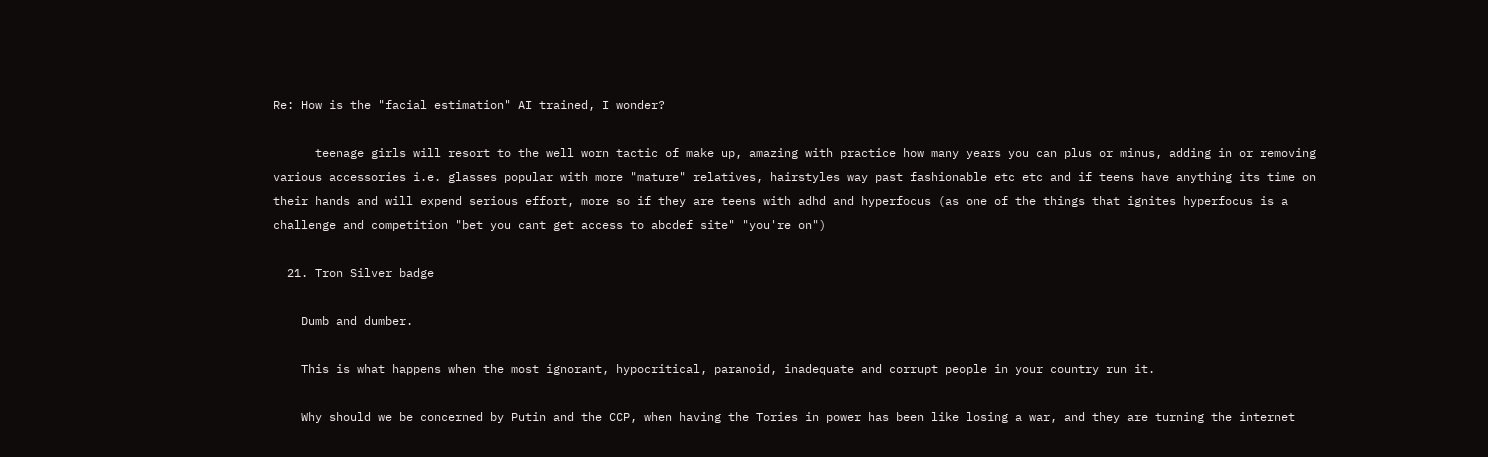Re: How is the "facial estimation" AI trained, I wonder?

      teenage girls will resort to the well worn tactic of make up, amazing with practice how many years you can plus or minus, adding in or removing various accessories i.e. glasses popular with more "mature" relatives, hairstyles way past fashionable etc etc and if teens have anything its time on their hands and will expend serious effort, more so if they are teens with adhd and hyperfocus (as one of the things that ignites hyperfocus is a challenge and competition "bet you cant get access to abcdef site" "you're on")

  21. Tron Silver badge

    Dumb and dumber.

    This is what happens when the most ignorant, hypocritical, paranoid, inadequate and corrupt people in your country run it.

    Why should we be concerned by Putin and the CCP, when having the Tories in power has been like losing a war, and they are turning the internet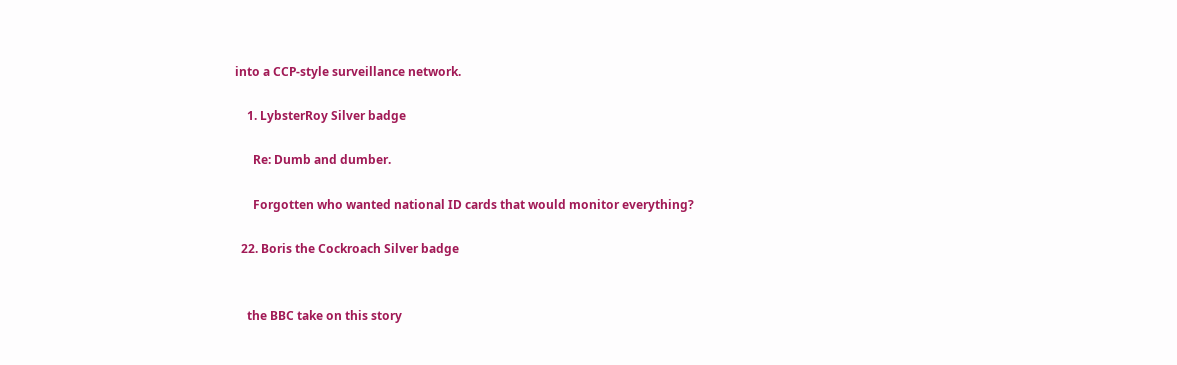into a CCP-style surveillance network.

    1. LybsterRoy Silver badge

      Re: Dumb and dumber.

      Forgotten who wanted national ID cards that would monitor everything?

  22. Boris the Cockroach Silver badge


    the BBC take on this story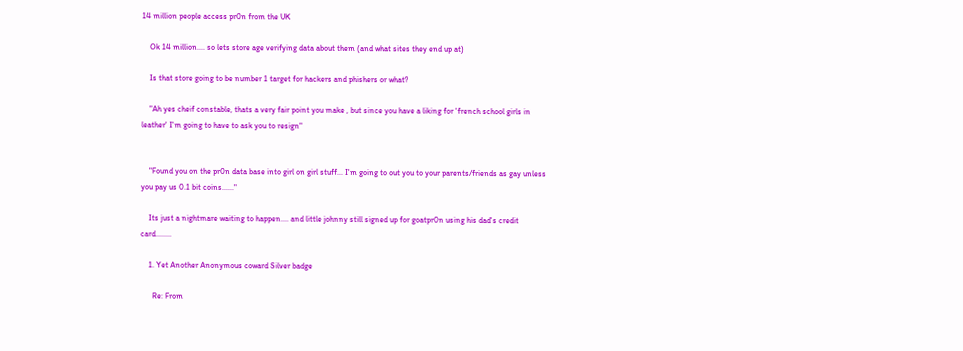14 million people access pr0n from the UK

    Ok 14 million.... so lets store age verifying data about them (and what sites they end up at)

    Is that store going to be number 1 target for hackers and phishers or what?

    "Ah yes cheif constable, thats a very fair point you make , but since you have a liking for 'french school girls in leather' I'm going to have to ask you to resign"


    "Found you on the pr0n data base into girl on girl stuff... I'm going to out you to your parents/friends as gay unless you pay us 0.1 bit coins......"

    Its just a nightmare waiting to happen.... and little johnny still signed up for goatpr0n using his dad's credit card........

    1. Yet Another Anonymous coward Silver badge

      Re: From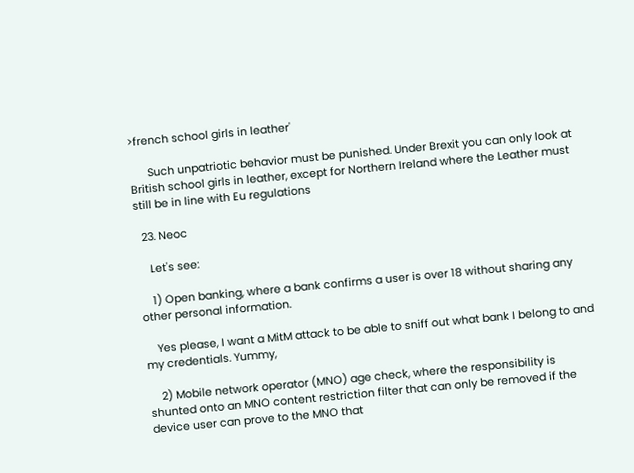>french school girls in leather'

      Such unpatriotic behavior must be punished. Under Brexit you can only look at British school girls in leather, except for Northern Ireland where the Leather must still be in line with Eu regulations

  23. Neoc

    Let's see:

    1) Open banking, where a bank confirms a user is over 18 without sharing any other personal information.

    Yes please, I want a MitM attack to be able to sniff out what bank I belong to and my credentials. Yummy,

    2) Mobile network operator (MNO) age check, where the responsibility is shunted onto an MNO content restriction filter that can only be removed if the device user can prove to the MNO that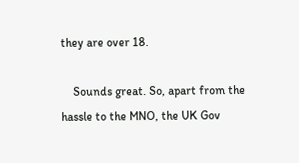they are over 18.

    Sounds great. So, apart from the hassle to the MNO, the UK Gov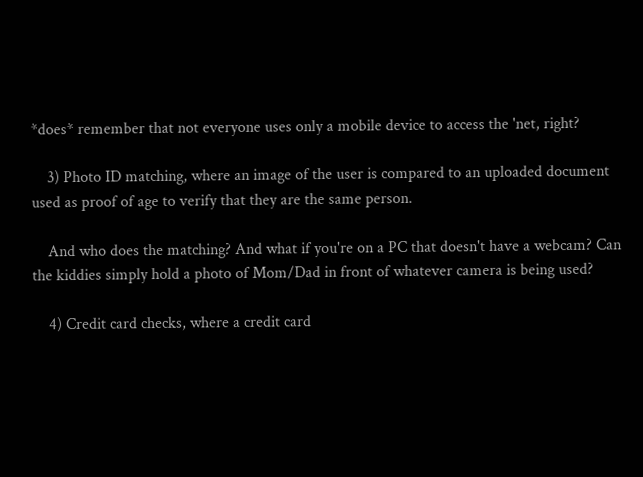*does* remember that not everyone uses only a mobile device to access the 'net, right?

    3) Photo ID matching, where an image of the user is compared to an uploaded document used as proof of age to verify that they are the same person.

    And who does the matching? And what if you're on a PC that doesn't have a webcam? Can the kiddies simply hold a photo of Mom/Dad in front of whatever camera is being used?

    4) Credit card checks, where a credit card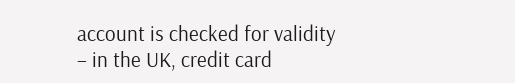account is checked for validity – in the UK, credit card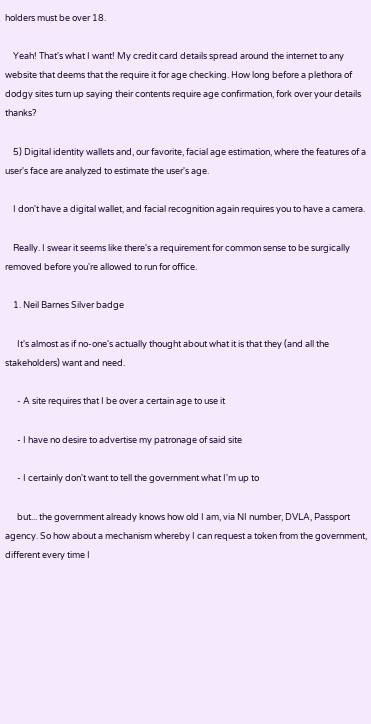holders must be over 18.

    Yeah! That's what I want! My credit card details spread around the internet to any website that deems that the require it for age checking. How long before a plethora of dodgy sites turn up saying their contents require age confirmation, fork over your details thanks?

    5) Digital identity wallets and, our favorite, facial age estimation, where the features of a user's face are analyzed to estimate the user's age.

    I don't have a digital wallet, and facial recognition again requires you to have a camera.

    Really. I swear it seems like there's a requirement for common sense to be surgically removed before you're allowed to run for office.

    1. Neil Barnes Silver badge

      It's almost as if no-one's actually thought about what it is that they (and all the stakeholders) want and need.

      - A site requires that I be over a certain age to use it

      - I have no desire to advertise my patronage of said site

      - I certainly don't want to tell the government what I'm up to

      but... the government already knows how old I am, via NI number, DVLA, Passport agency. So how about a mechanism whereby I can request a token from the government, different every time I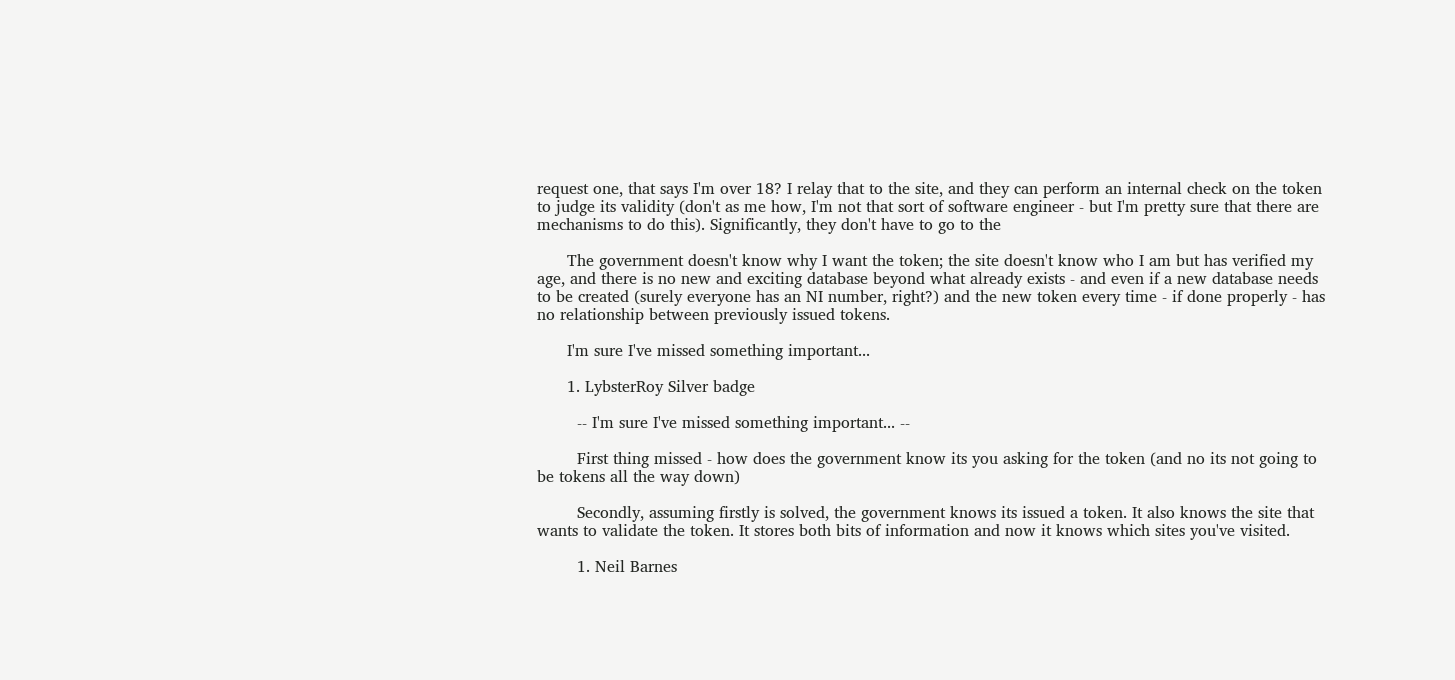request one, that says I'm over 18? I relay that to the site, and they can perform an internal check on the token to judge its validity (don't as me how, I'm not that sort of software engineer - but I'm pretty sure that there are mechanisms to do this). Significantly, they don't have to go to the

      The government doesn't know why I want the token; the site doesn't know who I am but has verified my age, and there is no new and exciting database beyond what already exists - and even if a new database needs to be created (surely everyone has an NI number, right?) and the new token every time - if done properly - has no relationship between previously issued tokens.

      I'm sure I've missed something important...

      1. LybsterRoy Silver badge

        -- I'm sure I've missed something important... --

        First thing missed - how does the government know its you asking for the token (and no its not going to be tokens all the way down)

        Secondly, assuming firstly is solved, the government knows its issued a token. It also knows the site that wants to validate the token. It stores both bits of information and now it knows which sites you've visited.

        1. Neil Barnes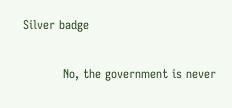Silver badge

          No, the government is never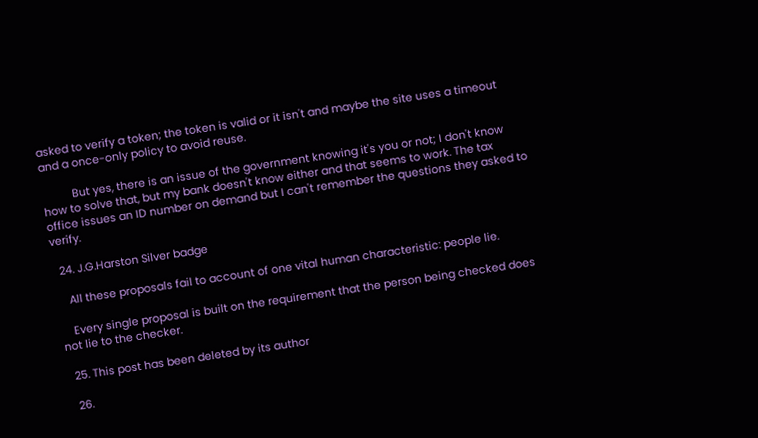asked to verify a token; the token is valid or it isn't and maybe the site uses a timeout and a once-only policy to avoid reuse.

          But yes, there is an issue of the government knowing it's you or not; I don't know how to solve that, but my bank doesn't know either and that seems to work. The tax office issues an ID number on demand but I can't remember the questions they asked to verify.

  24. J.G.Harston Silver badge

    All these proposals fail to account of one vital human characteristic: people lie.

    Every single proposal is built on the requirement that the person being checked does not lie to the checker.

  25. This post has been deleted by its author

  26.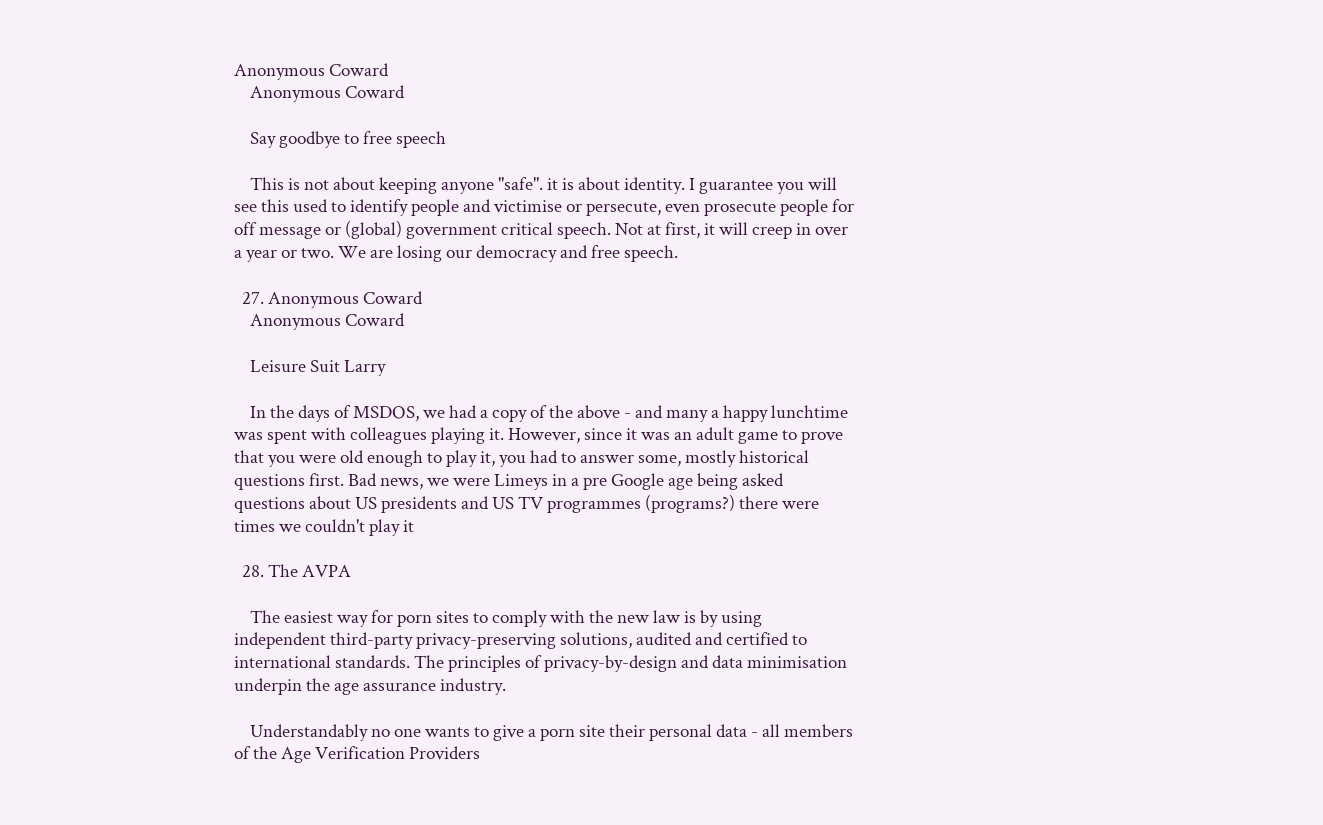Anonymous Coward
    Anonymous Coward

    Say goodbye to free speech

    This is not about keeping anyone "safe". it is about identity. I guarantee you will see this used to identify people and victimise or persecute, even prosecute people for off message or (global) government critical speech. Not at first, it will creep in over a year or two. We are losing our democracy and free speech.

  27. Anonymous Coward
    Anonymous Coward

    Leisure Suit Larry

    In the days of MSDOS, we had a copy of the above - and many a happy lunchtime was spent with colleagues playing it. However, since it was an adult game to prove that you were old enough to play it, you had to answer some, mostly historical questions first. Bad news, we were Limeys in a pre Google age being asked questions about US presidents and US TV programmes (programs?) there were times we couldn't play it

  28. The AVPA

    The easiest way for porn sites to comply with the new law is by using independent third-party privacy-preserving solutions, audited and certified to international standards. The principles of privacy-by-design and data minimisation underpin the age assurance industry.

    Understandably no one wants to give a porn site their personal data - all members of the Age Verification Providers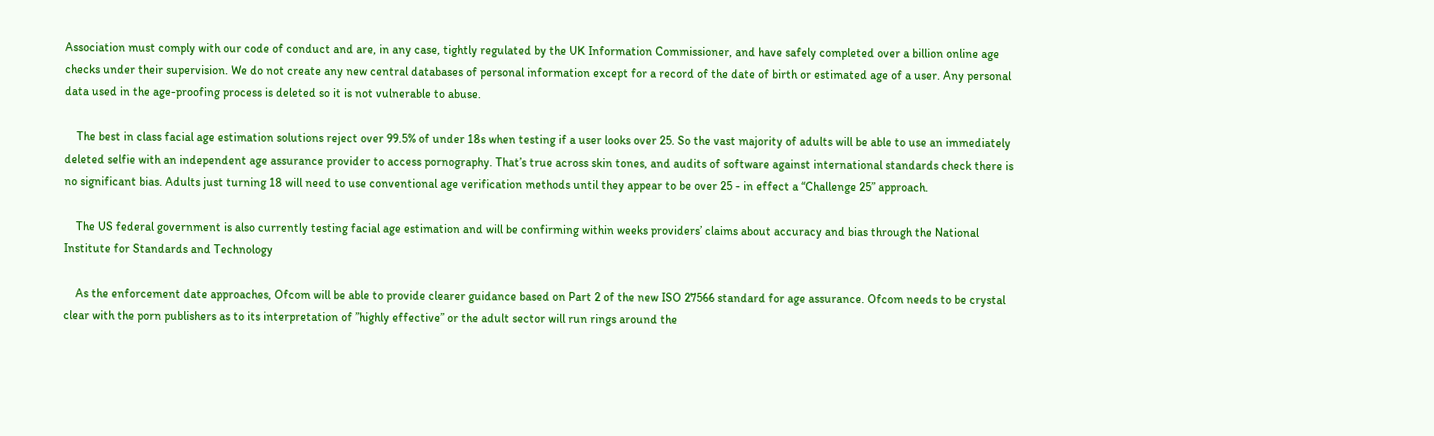Association must comply with our code of conduct and are, in any case, tightly regulated by the UK Information Commissioner, and have safely completed over a billion online age checks under their supervision. We do not create any new central databases of personal information except for a record of the date of birth or estimated age of a user. Any personal data used in the age-proofing process is deleted so it is not vulnerable to abuse.

    The best in class facial age estimation solutions reject over 99.5% of under 18s when testing if a user looks over 25. So the vast majority of adults will be able to use an immediately deleted selfie with an independent age assurance provider to access pornography. That’s true across skin tones, and audits of software against international standards check there is no significant bias. Adults just turning 18 will need to use conventional age verification methods until they appear to be over 25 - in effect a “Challenge 25” approach.

    The US federal government is also currently testing facial age estimation and will be confirming within weeks providers’ claims about accuracy and bias through the National Institute for Standards and Technology

    As the enforcement date approaches, Ofcom will be able to provide clearer guidance based on Part 2 of the new ISO 27566 standard for age assurance. Ofcom needs to be crystal clear with the porn publishers as to its interpretation of ”highly effective” or the adult sector will run rings around the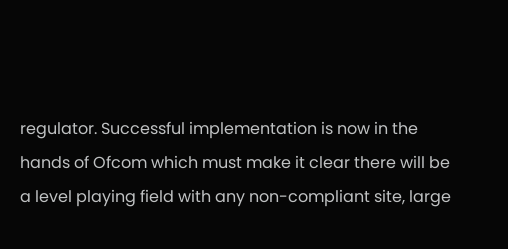regulator. Successful implementation is now in the hands of Ofcom which must make it clear there will be a level playing field with any non-compliant site, large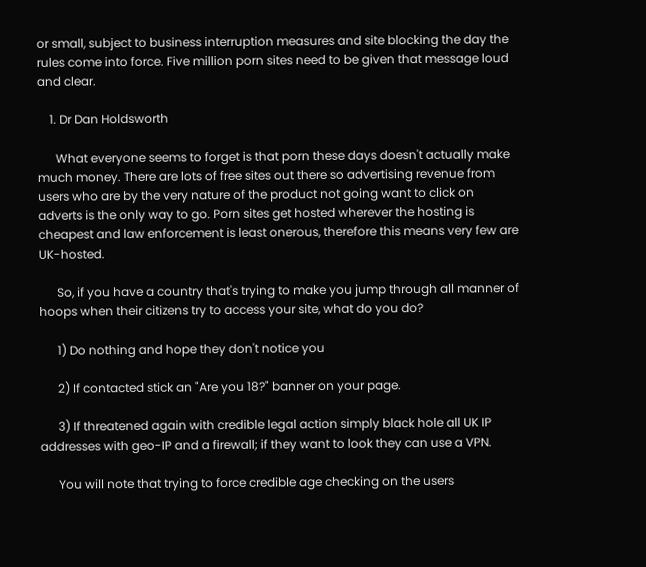or small, subject to business interruption measures and site blocking the day the rules come into force. Five million porn sites need to be given that message loud and clear.

    1. Dr Dan Holdsworth

      What everyone seems to forget is that porn these days doesn't actually make much money. There are lots of free sites out there so advertising revenue from users who are by the very nature of the product not going want to click on adverts is the only way to go. Porn sites get hosted wherever the hosting is cheapest and law enforcement is least onerous, therefore this means very few are UK-hosted.

      So, if you have a country that's trying to make you jump through all manner of hoops when their citizens try to access your site, what do you do?

      1) Do nothing and hope they don't notice you

      2) If contacted stick an "Are you 18?" banner on your page.

      3) If threatened again with credible legal action simply black hole all UK IP addresses with geo-IP and a firewall; if they want to look they can use a VPN.

      You will note that trying to force credible age checking on the users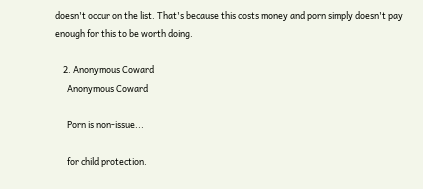doesn't occur on the list. That's because this costs money and porn simply doesn't pay enough for this to be worth doing.

    2. Anonymous Coward
      Anonymous Coward

      Porn is non-issue...

      for child protection.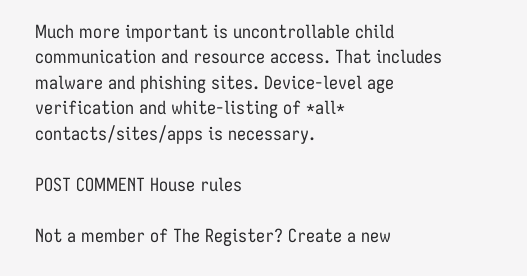Much more important is uncontrollable child communication and resource access. That includes malware and phishing sites. Device-level age verification and white-listing of *all* contacts/sites/apps is necessary.

POST COMMENT House rules

Not a member of The Register? Create a new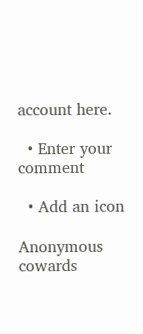account here.

  • Enter your comment

  • Add an icon

Anonymous cowards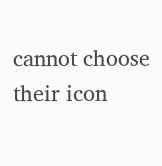cannot choose their icon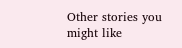Other stories you might like